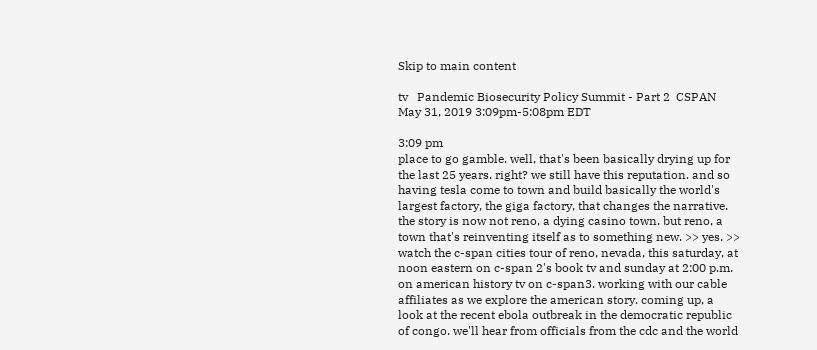Skip to main content

tv   Pandemic Biosecurity Policy Summit - Part 2  CSPAN  May 31, 2019 3:09pm-5:08pm EDT

3:09 pm
place to go gamble. well, that's been basically drying up for the last 25 years. right? we still have this reputation. and so having tesla come to town and build basically the world's largest factory, the giga factory, that changes the narrative. the story is now not reno, a dying casino town. but reno, a town that's reinventing itself as to something new. >> yes. >> watch the c-span cities tour of reno, nevada, this saturday, at noon eastern on c-span 2's book tv and sunday at 2:00 p.m. on american history tv on c-span3. working with our cable affiliates as we explore the american story. coming up, a look at the recent ebola outbreak in the democratic republic of congo. we'll hear from officials from the cdc and the world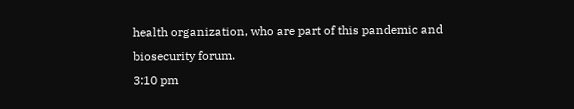health organization, who are part of this pandemic and biosecurity forum.
3:10 pm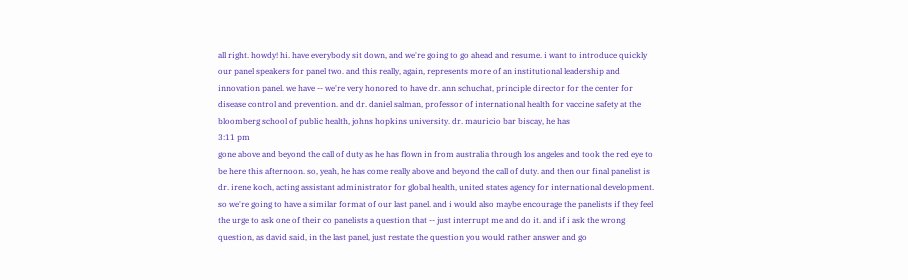all right. howdy! hi. have everybody sit down, and we're going to go ahead and resume. i want to introduce quickly our panel speakers for panel two. and this really, again, represents more of an institutional leadership and innovation panel. we have -- we're very honored to have dr. ann schuchat, principle director for the center for disease control and prevention. and dr. daniel salman, professor of international health for vaccine safety at the bloomberg school of public health, johns hopkins university. dr. mauricio bar biscay, he has
3:11 pm
gone above and beyond the call of duty as he has flown in from australia through los angeles and took the red eye to be here this afternoon. so, yeah, he has come really above and beyond the call of duty. and then our final panelist is dr. irene koch, acting assistant administrator for global health, united states agency for international development. so we're going to have a similar format of our last panel. and i would also maybe encourage the panelists if they feel the urge to ask one of their co panelists a question that -- just interrupt me and do it. and if i ask the wrong question, as david said, in the last panel, just restate the question you would rather answer and go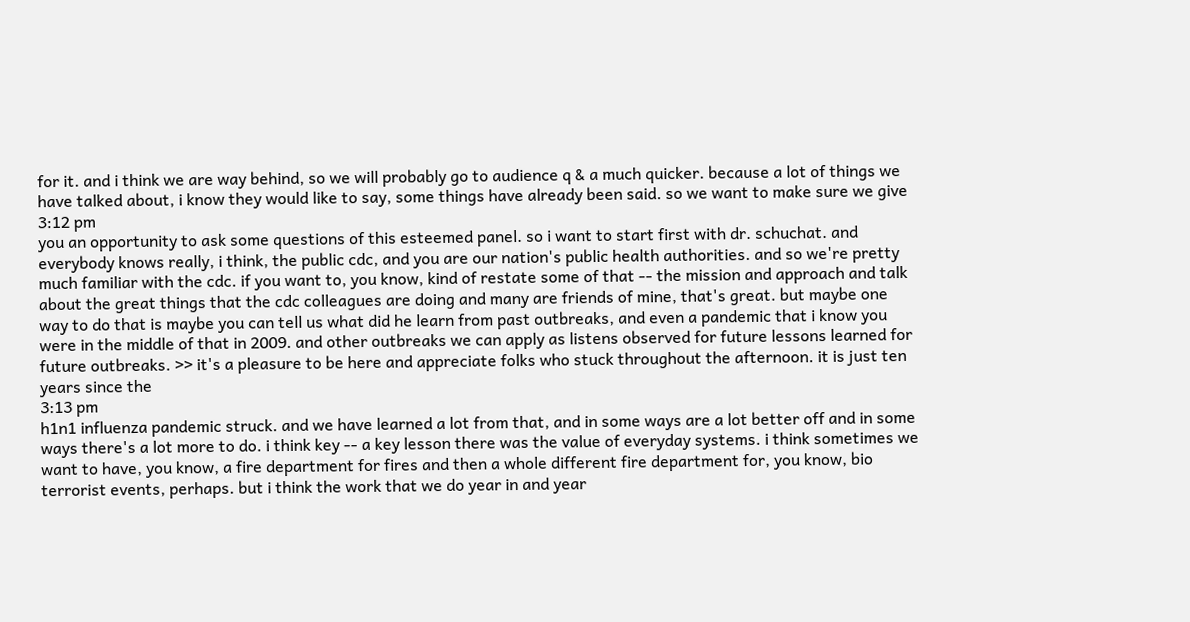for it. and i think we are way behind, so we will probably go to audience q & a much quicker. because a lot of things we have talked about, i know they would like to say, some things have already been said. so we want to make sure we give
3:12 pm
you an opportunity to ask some questions of this esteemed panel. so i want to start first with dr. schuchat. and everybody knows really, i think, the public cdc, and you are our nation's public health authorities. and so we're pretty much familiar with the cdc. if you want to, you know, kind of restate some of that -- the mission and approach and talk about the great things that the cdc colleagues are doing and many are friends of mine, that's great. but maybe one way to do that is maybe you can tell us what did he learn from past outbreaks, and even a pandemic that i know you were in the middle of that in 2009. and other outbreaks we can apply as listens observed for future lessons learned for future outbreaks. >> it's a pleasure to be here and appreciate folks who stuck throughout the afternoon. it is just ten years since the
3:13 pm
h1n1 influenza pandemic struck. and we have learned a lot from that, and in some ways are a lot better off and in some ways there's a lot more to do. i think key -- a key lesson there was the value of everyday systems. i think sometimes we want to have, you know, a fire department for fires and then a whole different fire department for, you know, bio terrorist events, perhaps. but i think the work that we do year in and year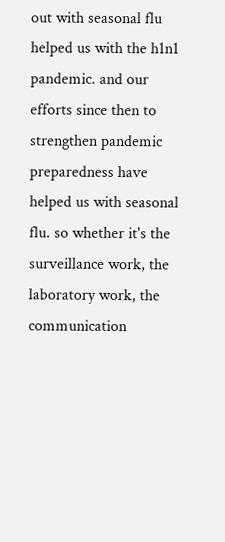out with seasonal flu helped us with the h1n1 pandemic. and our efforts since then to strengthen pandemic preparedness have helped us with seasonal flu. so whether it's the surveillance work, the laboratory work, the communication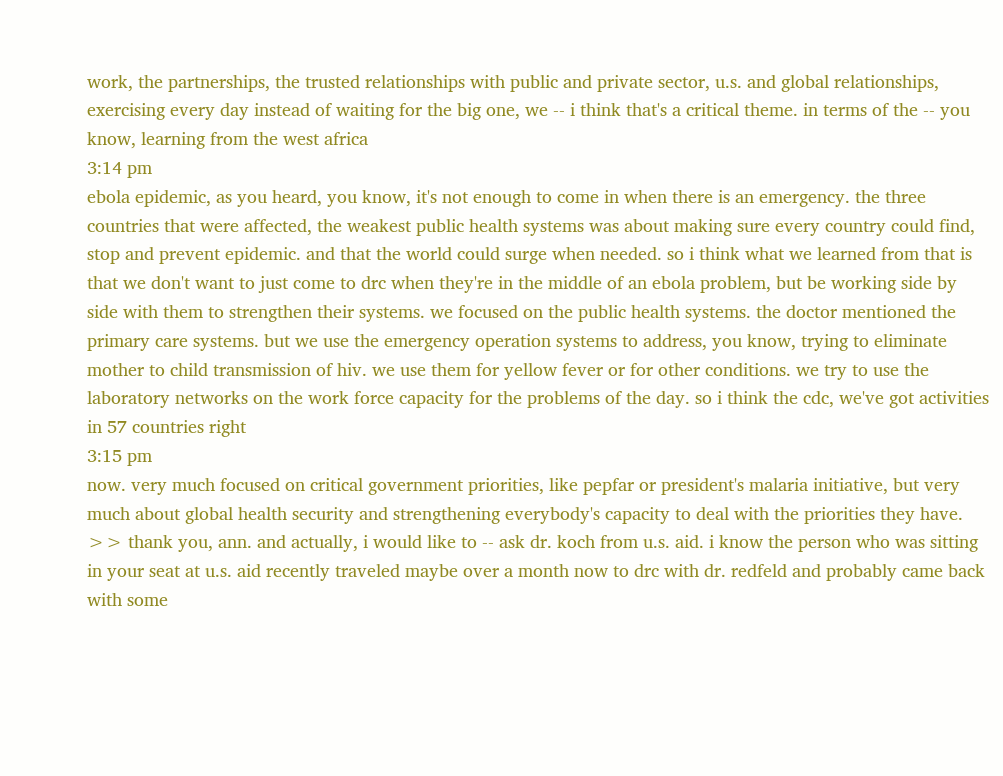work, the partnerships, the trusted relationships with public and private sector, u.s. and global relationships, exercising every day instead of waiting for the big one, we -- i think that's a critical theme. in terms of the -- you know, learning from the west africa
3:14 pm
ebola epidemic, as you heard, you know, it's not enough to come in when there is an emergency. the three countries that were affected, the weakest public health systems was about making sure every country could find, stop and prevent epidemic. and that the world could surge when needed. so i think what we learned from that is that we don't want to just come to drc when they're in the middle of an ebola problem, but be working side by side with them to strengthen their systems. we focused on the public health systems. the doctor mentioned the primary care systems. but we use the emergency operation systems to address, you know, trying to eliminate mother to child transmission of hiv. we use them for yellow fever or for other conditions. we try to use the laboratory networks on the work force capacity for the problems of the day. so i think the cdc, we've got activities in 57 countries right
3:15 pm
now. very much focused on critical government priorities, like pepfar or president's malaria initiative, but very much about global health security and strengthening everybody's capacity to deal with the priorities they have. >> thank you, ann. and actually, i would like to -- ask dr. koch from u.s. aid. i know the person who was sitting in your seat at u.s. aid recently traveled maybe over a month now to drc with dr. redfeld and probably came back with some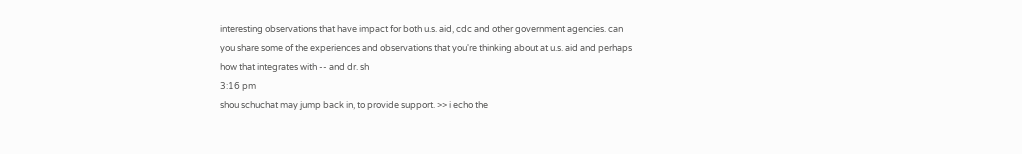interesting observations that have impact for both u.s. aid, cdc and other government agencies. can you share some of the experiences and observations that you're thinking about at u.s. aid and perhaps how that integrates with -- and dr. sh
3:16 pm
shou schuchat may jump back in, to provide support. >> i echo the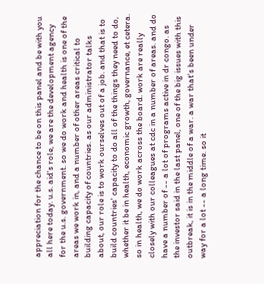appreciation for the chance to be on this panel and be with you all here today. u.s. aid's role, we are the development agency for the u.s. government. so we do work and health is one of the areas we work in, and a number of other areas critical to building capacity of countries. as our administrator talks about, our role is to work ourselves out of a job. and that is to build countries' capacity to do all of the things they need to do, whether it be in health, economic growth, governance, et cetera. so in health, we do work across the board. work are really closely with our colleagues at cdc in a number of areas. and do have a number of -- a lot of programs active in dr congo. as the investor said in the last panel, one of the big issues with this outbreak, it is in the middle of a war. a war that's been under way for a lot -- a long time. so it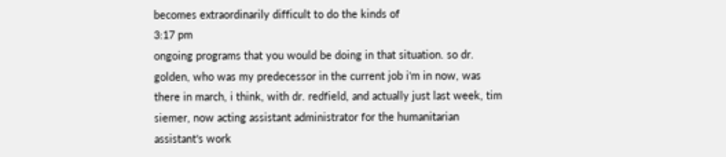becomes extraordinarily difficult to do the kinds of
3:17 pm
ongoing programs that you would be doing in that situation. so dr. golden, who was my predecessor in the current job i'm in now, was there in march, i think, with dr. redfield, and actually just last week, tim siemer, now acting assistant administrator for the humanitarian assistant's work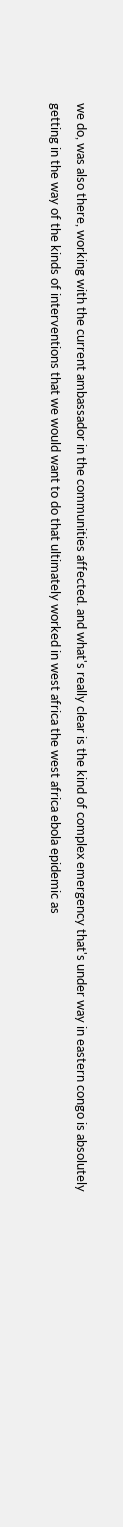we do, was also there, working with the current ambassador in the communities affected. and what's really clear is the kind of complex emergency that's under way in eastern congo is absolutely getting in the way of the kinds of interventions that we would want to do that ultimately worked in west africa the west africa ebola epidemic as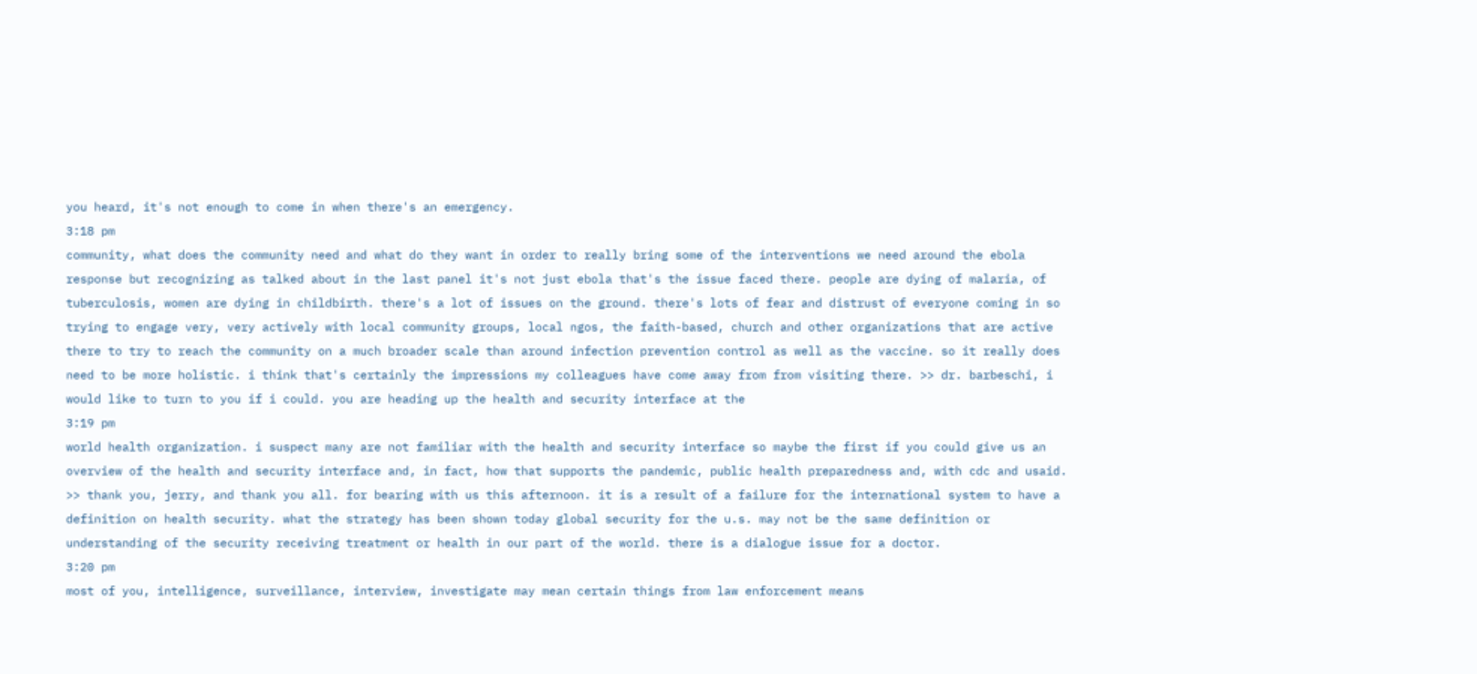you heard, it's not enough to come in when there's an emergency.
3:18 pm
community, what does the community need and what do they want in order to really bring some of the interventions we need around the ebola response but recognizing as talked about in the last panel it's not just ebola that's the issue faced there. people are dying of malaria, of tuberculosis, women are dying in childbirth. there's a lot of issues on the ground. there's lots of fear and distrust of everyone coming in so trying to engage very, very actively with local community groups, local ngos, the faith-based, church and other organizations that are active there to try to reach the community on a much broader scale than around infection prevention control as well as the vaccine. so it really does need to be more holistic. i think that's certainly the impressions my colleagues have come away from from visiting there. >> dr. barbeschi, i would like to turn to you if i could. you are heading up the health and security interface at the
3:19 pm
world health organization. i suspect many are not familiar with the health and security interface so maybe the first if you could give us an overview of the health and security interface and, in fact, how that supports the pandemic, public health preparedness and, with cdc and usaid. >> thank you, jerry, and thank you all. for bearing with us this afternoon. it is a result of a failure for the international system to have a definition on health security. what the strategy has been shown today global security for the u.s. may not be the same definition or understanding of the security receiving treatment or health in our part of the world. there is a dialogue issue for a doctor.
3:20 pm
most of you, intelligence, surveillance, interview, investigate may mean certain things from law enforcement means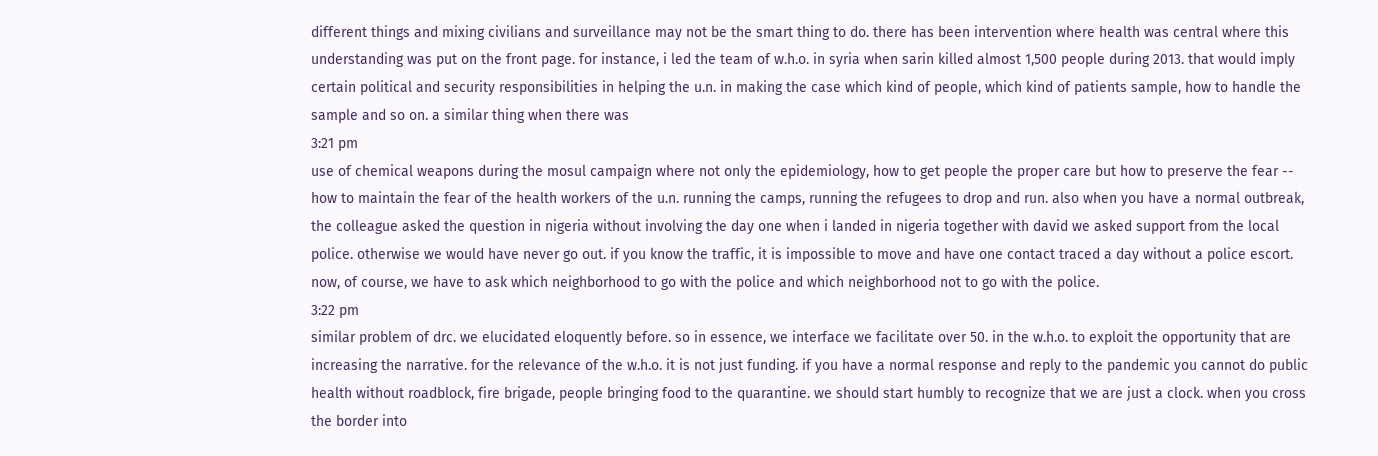different things and mixing civilians and surveillance may not be the smart thing to do. there has been intervention where health was central where this understanding was put on the front page. for instance, i led the team of w.h.o. in syria when sarin killed almost 1,500 people during 2013. that would imply certain political and security responsibilities in helping the u.n. in making the case which kind of people, which kind of patients sample, how to handle the sample and so on. a similar thing when there was
3:21 pm
use of chemical weapons during the mosul campaign where not only the epidemiology, how to get people the proper care but how to preserve the fear -- how to maintain the fear of the health workers of the u.n. running the camps, running the refugees to drop and run. also when you have a normal outbreak, the colleague asked the question in nigeria without involving the day one when i landed in nigeria together with david we asked support from the local police. otherwise we would have never go out. if you know the traffic, it is impossible to move and have one contact traced a day without a police escort. now, of course, we have to ask which neighborhood to go with the police and which neighborhood not to go with the police.
3:22 pm
similar problem of drc. we elucidated eloquently before. so in essence, we interface we facilitate over 50. in the w.h.o. to exploit the opportunity that are increasing the narrative. for the relevance of the w.h.o. it is not just funding. if you have a normal response and reply to the pandemic you cannot do public health without roadblock, fire brigade, people bringing food to the quarantine. we should start humbly to recognize that we are just a clock. when you cross the border into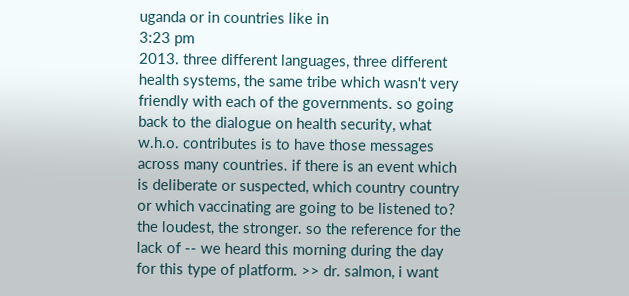uganda or in countries like in
3:23 pm
2013. three different languages, three different health systems, the same tribe which wasn't very friendly with each of the governments. so going back to the dialogue on health security, what w.h.o. contributes is to have those messages across many countries. if there is an event which is deliberate or suspected, which country country or which vaccinating are going to be listened to? the loudest, the stronger. so the reference for the lack of -- we heard this morning during the day for this type of platform. >> dr. salmon, i want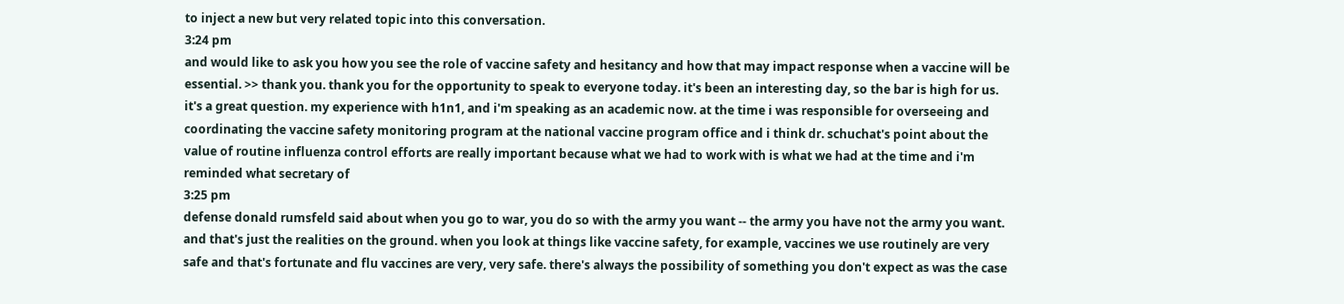to inject a new but very related topic into this conversation.
3:24 pm
and would like to ask you how you see the role of vaccine safety and hesitancy and how that may impact response when a vaccine will be essential. >> thank you. thank you for the opportunity to speak to everyone today. it's been an interesting day, so the bar is high for us. it's a great question. my experience with h1n1, and i'm speaking as an academic now. at the time i was responsible for overseeing and coordinating the vaccine safety monitoring program at the national vaccine program office and i think dr. schuchat's point about the value of routine influenza control efforts are really important because what we had to work with is what we had at the time and i'm reminded what secretary of
3:25 pm
defense donald rumsfeld said about when you go to war, you do so with the army you want -- the army you have not the army you want. and that's just the realities on the ground. when you look at things like vaccine safety, for example, vaccines we use routinely are very safe and that's fortunate and flu vaccines are very, very safe. there's always the possibility of something you don't expect as was the case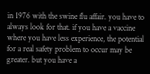in 1976 with the swine flu affair. you have to always look for that. if you have a vaccine where you have less experience, the potential for a real safety problem to occur may be greater. but you have a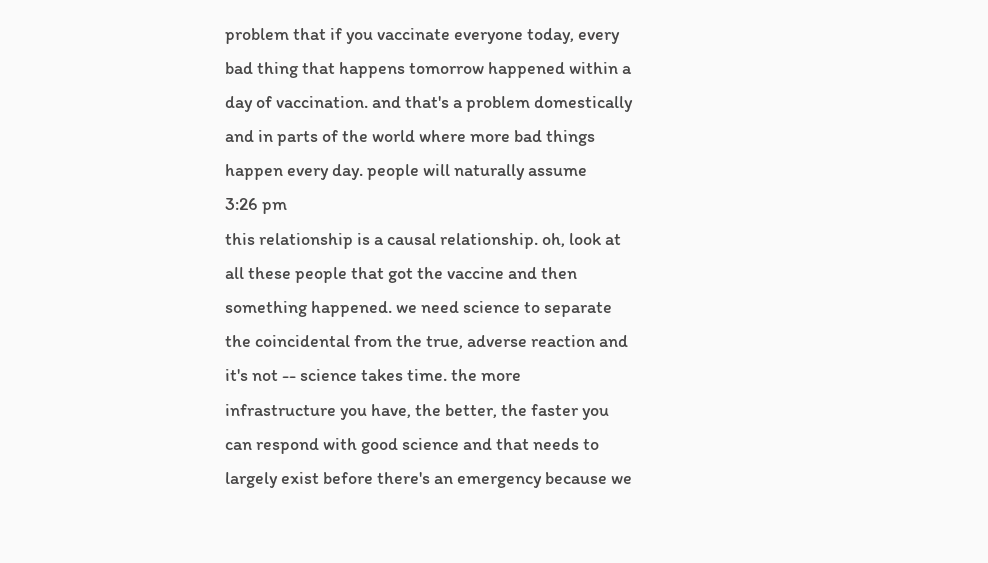problem that if you vaccinate everyone today, every bad thing that happens tomorrow happened within a day of vaccination. and that's a problem domestically and in parts of the world where more bad things happen every day. people will naturally assume
3:26 pm
this relationship is a causal relationship. oh, look at all these people that got the vaccine and then something happened. we need science to separate the coincidental from the true, adverse reaction and it's not -- science takes time. the more infrastructure you have, the better, the faster you can respond with good science and that needs to largely exist before there's an emergency because we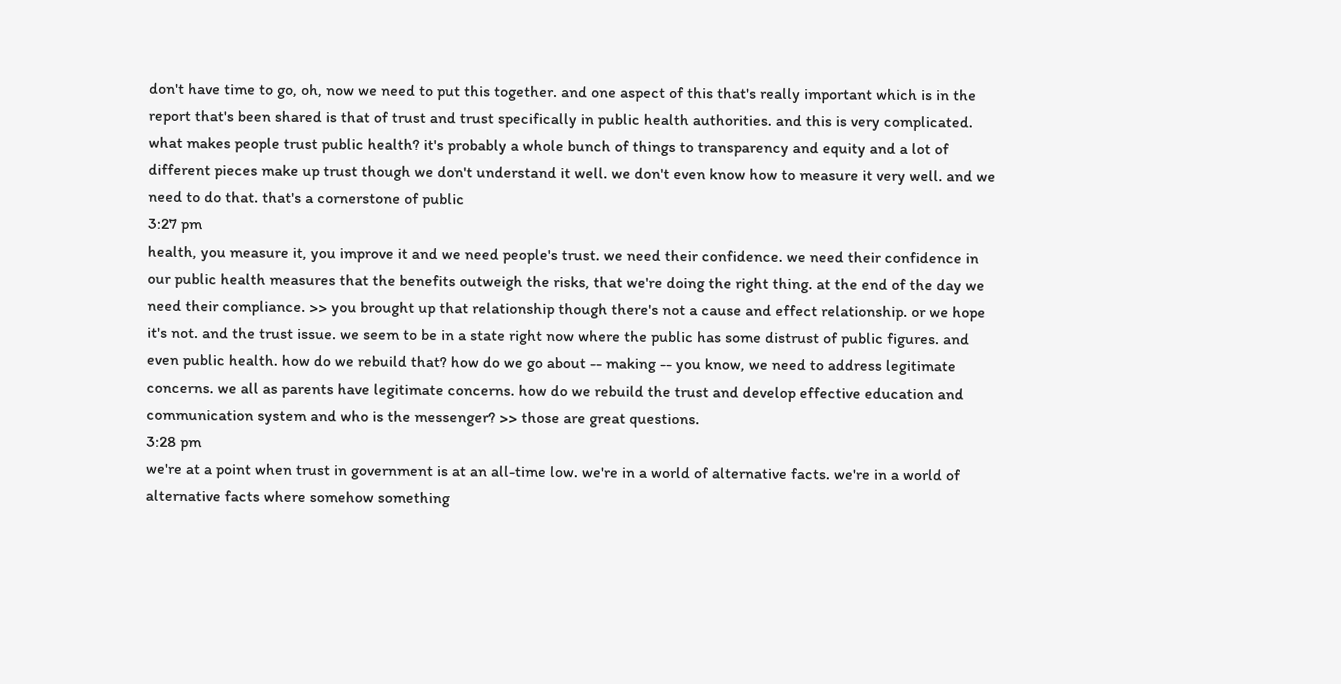don't have time to go, oh, now we need to put this together. and one aspect of this that's really important which is in the report that's been shared is that of trust and trust specifically in public health authorities. and this is very complicated. what makes people trust public health? it's probably a whole bunch of things to transparency and equity and a lot of different pieces make up trust though we don't understand it well. we don't even know how to measure it very well. and we need to do that. that's a cornerstone of public
3:27 pm
health, you measure it, you improve it and we need people's trust. we need their confidence. we need their confidence in our public health measures that the benefits outweigh the risks, that we're doing the right thing. at the end of the day we need their compliance. >> you brought up that relationship though there's not a cause and effect relationship. or we hope it's not. and the trust issue. we seem to be in a state right now where the public has some distrust of public figures. and even public health. how do we rebuild that? how do we go about -- making -- you know, we need to address legitimate concerns. we all as parents have legitimate concerns. how do we rebuild the trust and develop effective education and communication system and who is the messenger? >> those are great questions.
3:28 pm
we're at a point when trust in government is at an all-time low. we're in a world of alternative facts. we're in a world of alternative facts where somehow something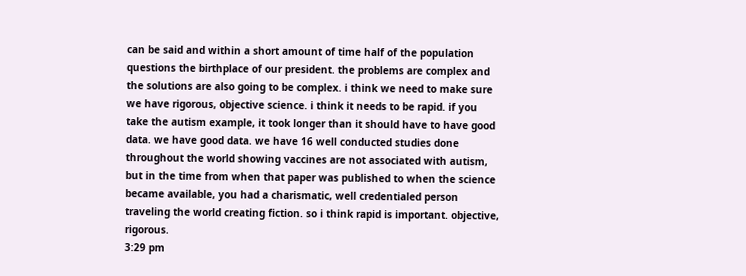can be said and within a short amount of time half of the population questions the birthplace of our president. the problems are complex and the solutions are also going to be complex. i think we need to make sure we have rigorous, objective science. i think it needs to be rapid. if you take the autism example, it took longer than it should have to have good data. we have good data. we have 16 well conducted studies done throughout the world showing vaccines are not associated with autism, but in the time from when that paper was published to when the science became available, you had a charismatic, well credentialed person traveling the world creating fiction. so i think rapid is important. objective, rigorous.
3:29 pm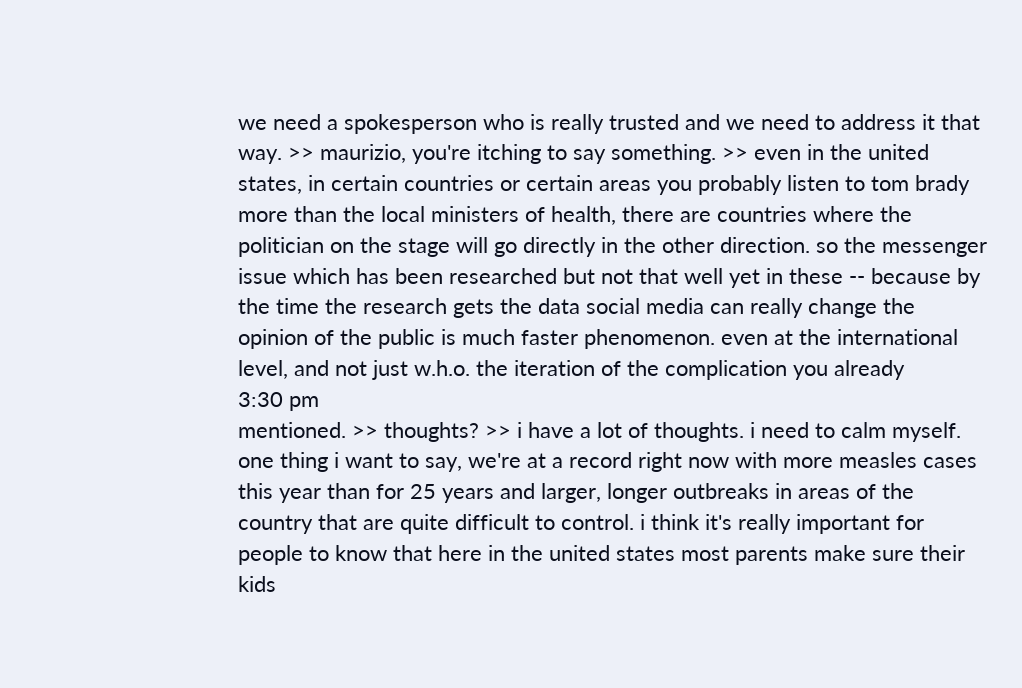we need a spokesperson who is really trusted and we need to address it that way. >> maurizio, you're itching to say something. >> even in the united states, in certain countries or certain areas you probably listen to tom brady more than the local ministers of health, there are countries where the politician on the stage will go directly in the other direction. so the messenger issue which has been researched but not that well yet in these -- because by the time the research gets the data social media can really change the opinion of the public is much faster phenomenon. even at the international level, and not just w.h.o. the iteration of the complication you already
3:30 pm
mentioned. >> thoughts? >> i have a lot of thoughts. i need to calm myself. one thing i want to say, we're at a record right now with more measles cases this year than for 25 years and larger, longer outbreaks in areas of the country that are quite difficult to control. i think it's really important for people to know that here in the united states most parents make sure their kids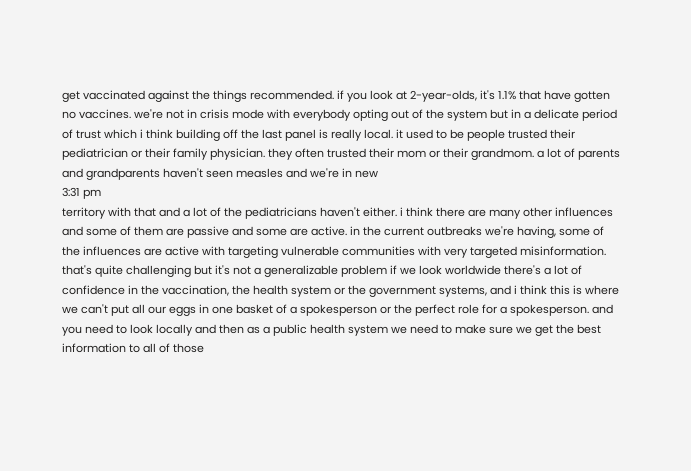get vaccinated against the things recommended. if you look at 2-year-olds, it's 1.1% that have gotten no vaccines. we're not in crisis mode with everybody opting out of the system but in a delicate period of trust which i think building off the last panel is really local. it used to be people trusted their pediatrician or their family physician. they often trusted their mom or their grandmom. a lot of parents and grandparents haven't seen measles and we're in new
3:31 pm
territory with that and a lot of the pediatricians haven't either. i think there are many other influences and some of them are passive and some are active. in the current outbreaks we're having, some of the influences are active with targeting vulnerable communities with very targeted misinformation. that's quite challenging but it's not a generalizable problem if we look worldwide there's a lot of confidence in the vaccination, the health system or the government systems, and i think this is where we can't put all our eggs in one basket of a spokesperson or the perfect role for a spokesperson. and you need to look locally and then as a public health system we need to make sure we get the best information to all of those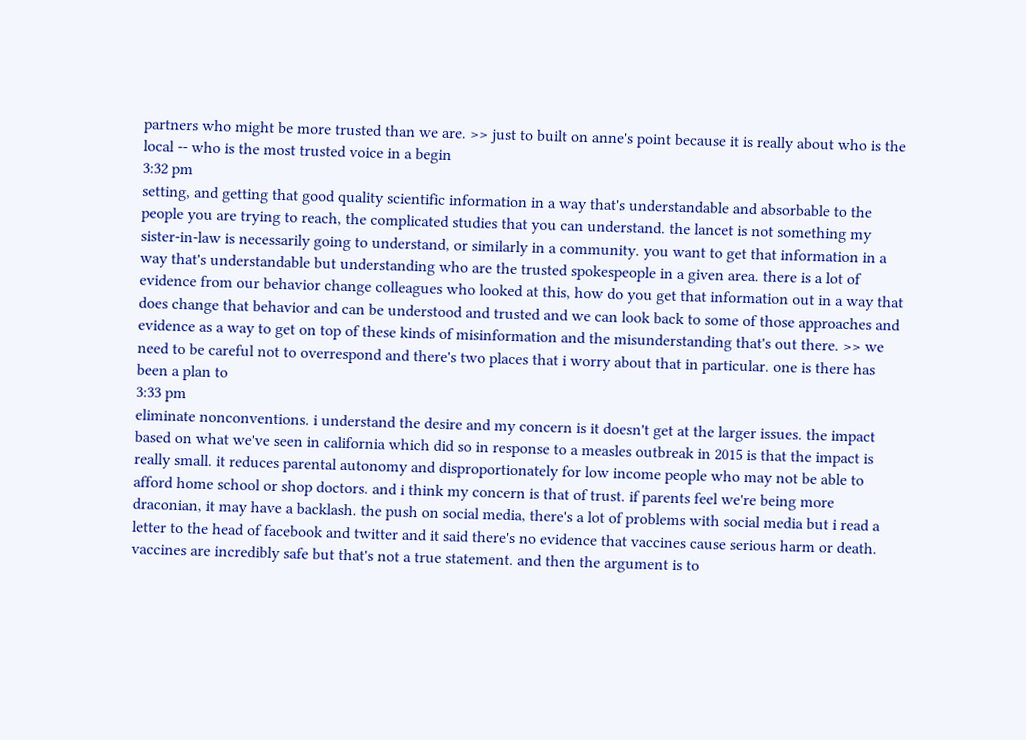partners who might be more trusted than we are. >> just to built on anne's point because it is really about who is the local -- who is the most trusted voice in a begin
3:32 pm
setting, and getting that good quality scientific information in a way that's understandable and absorbable to the people you are trying to reach, the complicated studies that you can understand. the lancet is not something my sister-in-law is necessarily going to understand, or similarly in a community. you want to get that information in a way that's understandable but understanding who are the trusted spokespeople in a given area. there is a lot of evidence from our behavior change colleagues who looked at this, how do you get that information out in a way that does change that behavior and can be understood and trusted and we can look back to some of those approaches and evidence as a way to get on top of these kinds of misinformation and the misunderstanding that's out there. >> we need to be careful not to overrespond and there's two places that i worry about that in particular. one is there has been a plan to
3:33 pm
eliminate nonconventions. i understand the desire and my concern is it doesn't get at the larger issues. the impact based on what we've seen in california which did so in response to a measles outbreak in 2015 is that the impact is really small. it reduces parental autonomy and disproportionately for low income people who may not be able to afford home school or shop doctors. and i think my concern is that of trust. if parents feel we're being more draconian, it may have a backlash. the push on social media, there's a lot of problems with social media but i read a letter to the head of facebook and twitter and it said there's no evidence that vaccines cause serious harm or death. vaccines are incredibly safe but that's not a true statement. and then the argument is to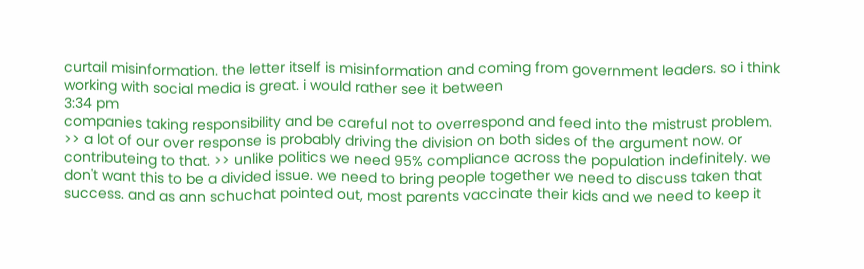curtail misinformation. the letter itself is misinformation and coming from government leaders. so i think working with social media is great. i would rather see it between
3:34 pm
companies taking responsibility and be careful not to overrespond and feed into the mistrust problem. >> a lot of our over response is probably driving the division on both sides of the argument now. or contributeing to that. >> unlike politics we need 95% compliance across the population indefinitely. we don't want this to be a divided issue. we need to bring people together we need to discuss taken that success. and as ann schuchat pointed out, most parents vaccinate their kids and we need to keep it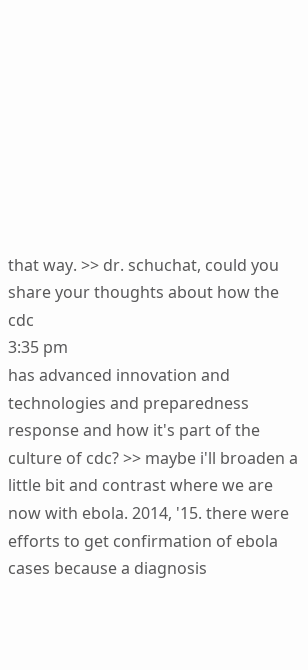that way. >> dr. schuchat, could you share your thoughts about how the cdc
3:35 pm
has advanced innovation and technologies and preparedness response and how it's part of the culture of cdc? >> maybe i'll broaden a little bit and contrast where we are now with ebola. 2014, '15. there were efforts to get confirmation of ebola cases because a diagnosis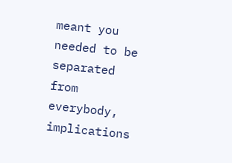meant you needed to be separated from everybody, implications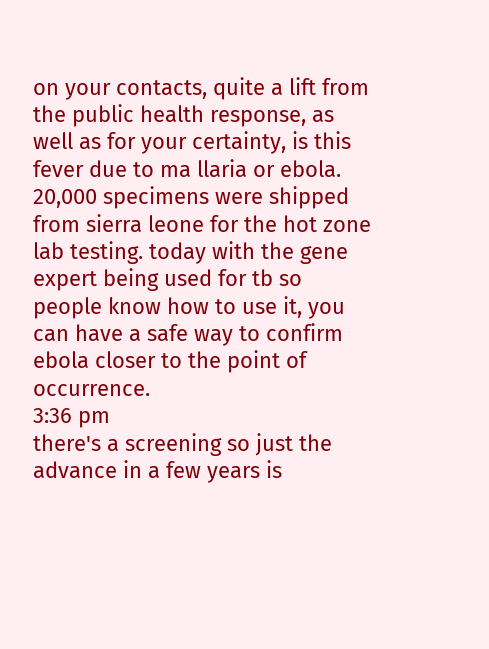on your contacts, quite a lift from the public health response, as well as for your certainty, is this fever due to ma llaria or ebola. 20,000 specimens were shipped from sierra leone for the hot zone lab testing. today with the gene expert being used for tb so people know how to use it, you can have a safe way to confirm ebola closer to the point of occurrence.
3:36 pm
there's a screening so just the advance in a few years is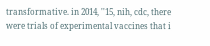transformative. in 2014, ''15, nih, cdc, there were trials of experimental vaccines that i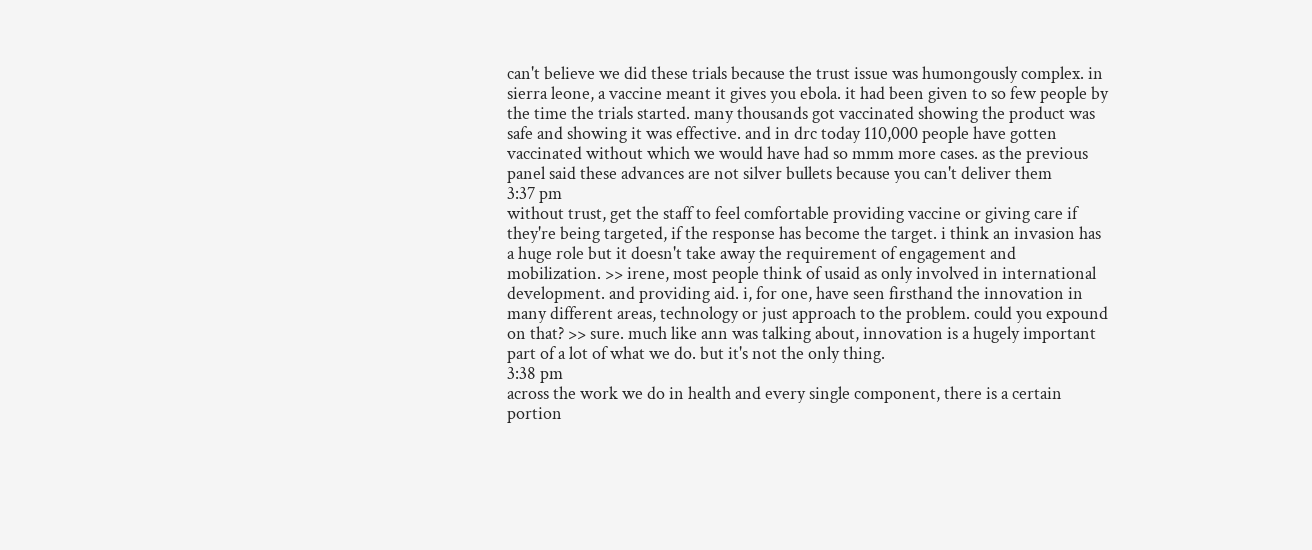can't believe we did these trials because the trust issue was humongously complex. in sierra leone, a vaccine meant it gives you ebola. it had been given to so few people by the time the trials started. many thousands got vaccinated showing the product was safe and showing it was effective. and in drc today 110,000 people have gotten vaccinated without which we would have had so mmm more cases. as the previous panel said these advances are not silver bullets because you can't deliver them
3:37 pm
without trust, get the staff to feel comfortable providing vaccine or giving care if they're being targeted, if the response has become the target. i think an invasion has a huge role but it doesn't take away the requirement of engagement and mobilization. >> irene, most people think of usaid as only involved in international development. and providing aid. i, for one, have seen firsthand the innovation in many different areas, technology or just approach to the problem. could you expound on that? >> sure. much like ann was talking about, innovation is a hugely important part of a lot of what we do. but it's not the only thing.
3:38 pm
across the work we do in health and every single component, there is a certain portion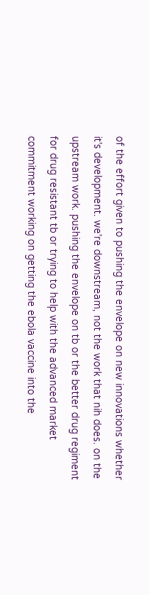of the effort given to pushing the envelope on new innovations whether it's development. we're downstream, not the work that nih does. on the upstream work. pushing the envelope on tb or the better drug regiment for drug resistant tb or trying to help with the advanced market commitment working on getting the ebola vaccine into the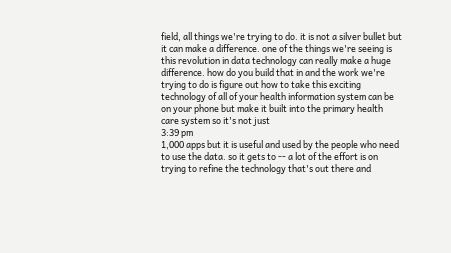field, all things we're trying to do. it is not a silver bullet but it can make a difference. one of the things we're seeing is this revolution in data technology can really make a huge difference. how do you build that in and the work we're trying to do is figure out how to take this exciting technology of all of your health information system can be on your phone but make it built into the primary health care system so it's not just
3:39 pm
1,000 apps but it is useful and used by the people who need to use the data. so it gets to -- a lot of the effort is on trying to refine the technology that's out there and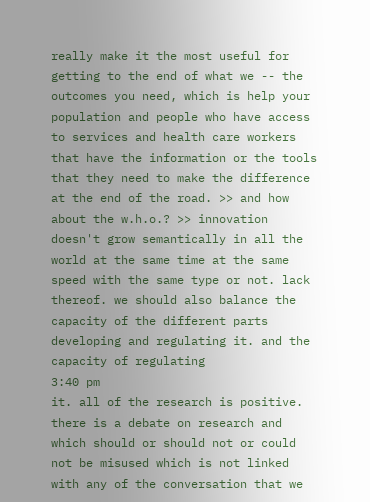really make it the most useful for getting to the end of what we -- the outcomes you need, which is help your population and people who have access to services and health care workers that have the information or the tools that they need to make the difference at the end of the road. >> and how about the w.h.o.? >> innovation doesn't grow semantically in all the world at the same time at the same speed with the same type or not. lack thereof. we should also balance the capacity of the different parts developing and regulating it. and the capacity of regulating
3:40 pm
it. all of the research is positive. there is a debate on research and which should or should not or could not be misused which is not linked with any of the conversation that we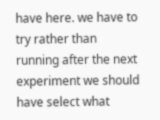have here. we have to try rather than running after the next experiment we should have select what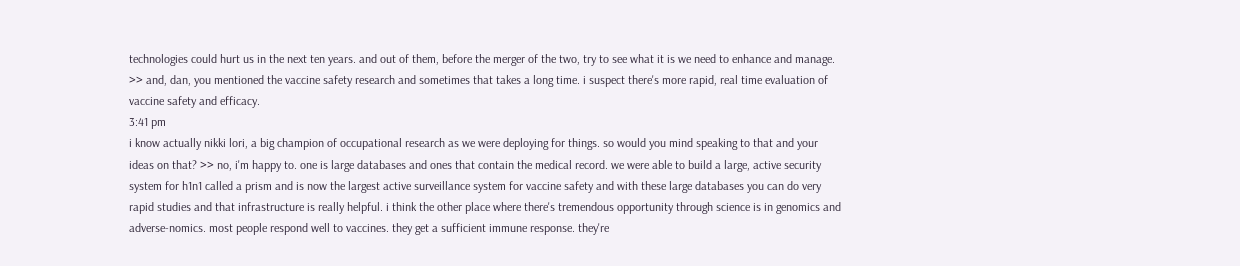technologies could hurt us in the next ten years. and out of them, before the merger of the two, try to see what it is we need to enhance and manage. >> and, dan, you mentioned the vaccine safety research and sometimes that takes a long time. i suspect there's more rapid, real time evaluation of vaccine safety and efficacy.
3:41 pm
i know actually nikki lori, a big champion of occupational research as we were deploying for things. so would you mind speaking to that and your ideas on that? >> no, i'm happy to. one is large databases and ones that contain the medical record. we were able to build a large, active security system for h1n1 called a prism and is now the largest active surveillance system for vaccine safety and with these large databases you can do very rapid studies and that infrastructure is really helpful. i think the other place where there's tremendous opportunity through science is in genomics and adverse-nomics. most people respond well to vaccines. they get a sufficient immune response. they're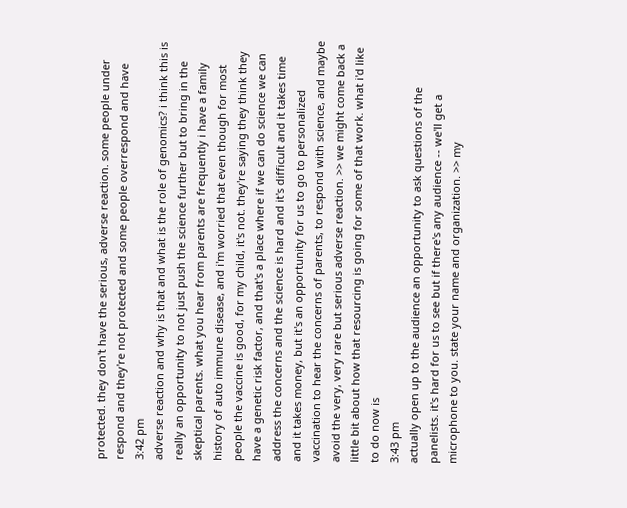protected. they don't have the serious, adverse reaction. some people under respond and they're not protected and some people overrespond and have
3:42 pm
adverse reaction and why is that and what is the role of genomics? i think this is really an opportunity to not just push the science further but to bring in the skeptical parents. what you hear from parents are frequently i have a family history of auto immune disease, and i'm worried that even though for most people the vaccine is good, for my child, it's not. they're saying they think they have a genetic risk factor, and that's a place where if we can do science we can address the concerns and the science is hard and it's difficult and it takes time and it takes money, but it's an opportunity for us to go to personalized vaccination to hear the concerns of parents, to respond with science, and maybe avoid the very, very rare but serious adverse reaction. >> we might come back a little bit about how that resourcing is going for some of that work. what i'd like to do now is
3:43 pm
actually open up to the audience an opportunity to ask questions of the panelists. it's hard for us to see but if there's any audience -- we'll get a microphone to you. state your name and organization. >> my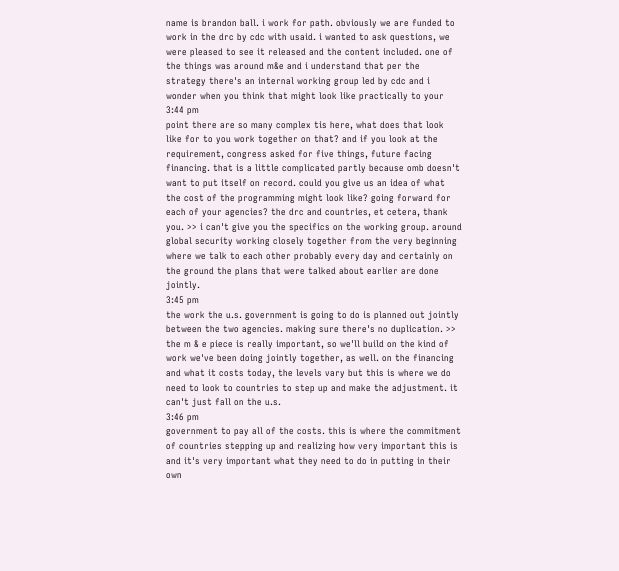name is brandon ball. i work for path. obviously we are funded to work in the drc by cdc with usaid. i wanted to ask questions, we were pleased to see it released and the content included. one of the things was around m&e and i understand that per the strategy there's an internal working group led by cdc and i wonder when you think that might look like practically to your
3:44 pm
point there are so many complex tis here, what does that look like for to you work together on that? and if you look at the requirement, congress asked for five things, future facing financing. that is a little complicated partly because omb doesn't want to put itself on record. could you give us an idea of what the cost of the programming might look like? going forward for each of your agencies? the drc and countries, et cetera, thank you. >> i can't give you the specifics on the working group. around global security working closely together from the very beginning where we talk to each other probably every day and certainly on the ground the plans that were talked about earlier are done jointly.
3:45 pm
the work the u.s. government is going to do is planned out jointly between the two agencies. making sure there's no duplication. >> the m & e piece is really important, so we'll build on the kind of work we've been doing jointly together, as well. on the financing and what it costs today, the levels vary but this is where we do need to look to countries to step up and make the adjustment. it can't just fall on the u.s.
3:46 pm
government to pay all of the costs. this is where the commitment of countries stepping up and realizing how very important this is and it's very important what they need to do in putting in their own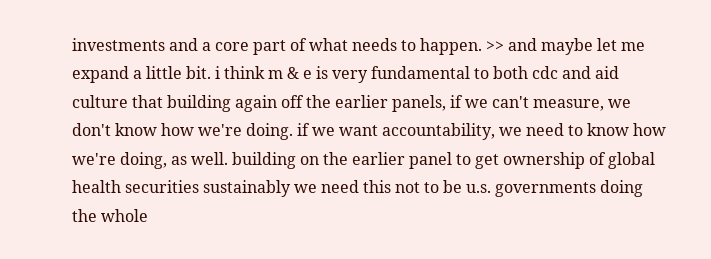investments and a core part of what needs to happen. >> and maybe let me expand a little bit. i think m & e is very fundamental to both cdc and aid culture that building again off the earlier panels, if we can't measure, we don't know how we're doing. if we want accountability, we need to know how we're doing, as well. building on the earlier panel to get ownership of global health securities sustainably we need this not to be u.s. governments doing the whole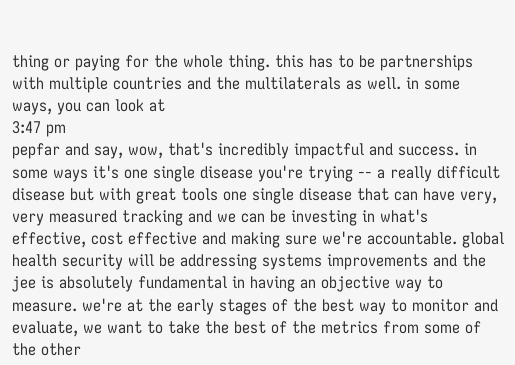thing or paying for the whole thing. this has to be partnerships with multiple countries and the multilaterals as well. in some ways, you can look at
3:47 pm
pepfar and say, wow, that's incredibly impactful and success. in some ways it's one single disease you're trying -- a really difficult disease but with great tools one single disease that can have very, very measured tracking and we can be investing in what's effective, cost effective and making sure we're accountable. global health security will be addressing systems improvements and the jee is absolutely fundamental in having an objective way to measure. we're at the early stages of the best way to monitor and evaluate, we want to take the best of the metrics from some of the other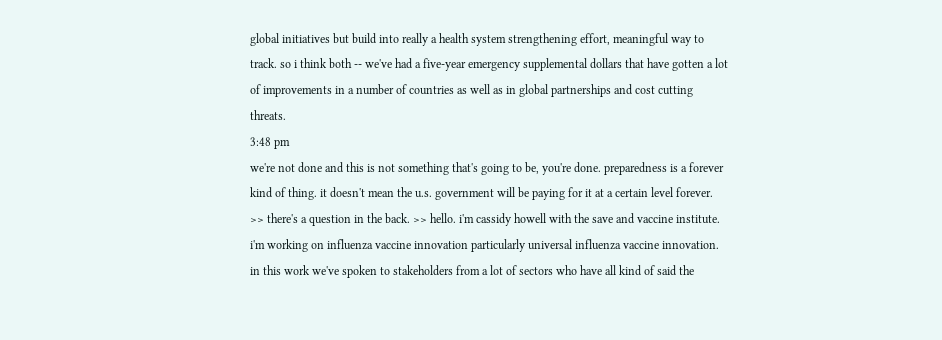global initiatives but build into really a health system strengthening effort, meaningful way to track. so i think both -- we've had a five-year emergency supplemental dollars that have gotten a lot of improvements in a number of countries as well as in global partnerships and cost cutting threats.
3:48 pm
we're not done and this is not something that's going to be, you're done. preparedness is a forever kind of thing. it doesn't mean the u.s. government will be paying for it at a certain level forever. >> there's a question in the back. >> hello. i'm cassidy howell with the save and vaccine institute. i'm working on influenza vaccine innovation particularly universal influenza vaccine innovation. in this work we've spoken to stakeholders from a lot of sectors who have all kind of said the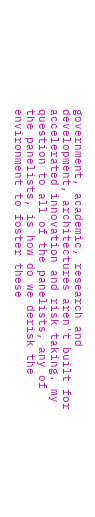government, academic, research and development, architectures aren't built for accelerated innovation and risk taking. my question to all of the panelists, any of the panelists, is how do we derisk the environment to foster these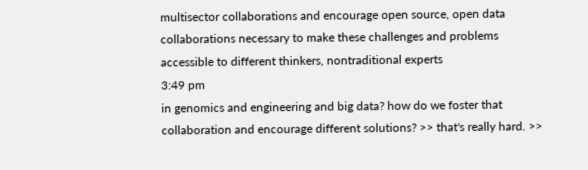multisector collaborations and encourage open source, open data collaborations necessary to make these challenges and problems accessible to different thinkers, nontraditional experts
3:49 pm
in genomics and engineering and big data? how do we foster that collaboration and encourage different solutions? >> that's really hard. >>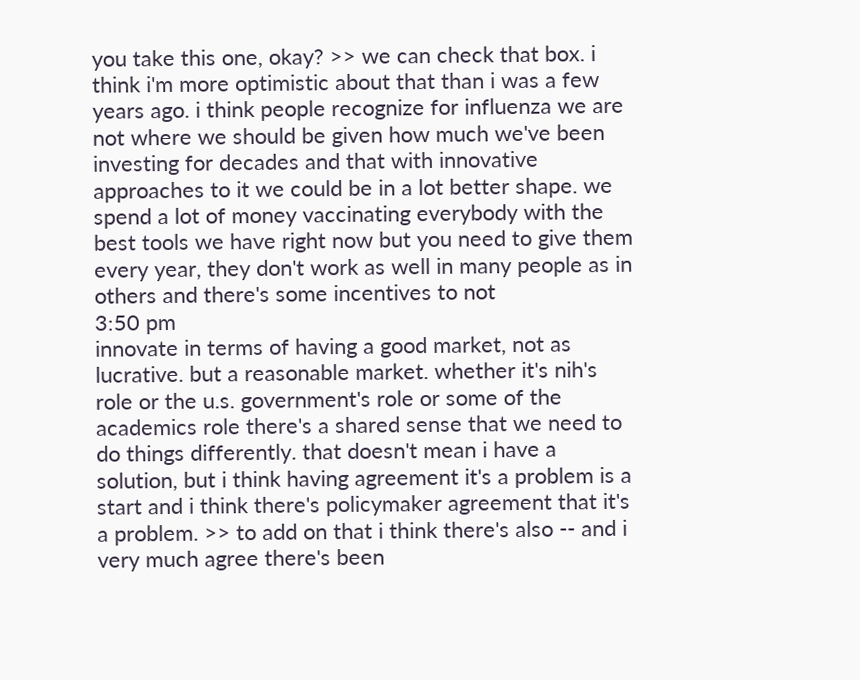you take this one, okay? >> we can check that box. i think i'm more optimistic about that than i was a few years ago. i think people recognize for influenza we are not where we should be given how much we've been investing for decades and that with innovative approaches to it we could be in a lot better shape. we spend a lot of money vaccinating everybody with the best tools we have right now but you need to give them every year, they don't work as well in many people as in others and there's some incentives to not
3:50 pm
innovate in terms of having a good market, not as lucrative. but a reasonable market. whether it's nih's role or the u.s. government's role or some of the academics role there's a shared sense that we need to do things differently. that doesn't mean i have a solution, but i think having agreement it's a problem is a start and i think there's policymaker agreement that it's a problem. >> to add on that i think there's also -- and i very much agree there's been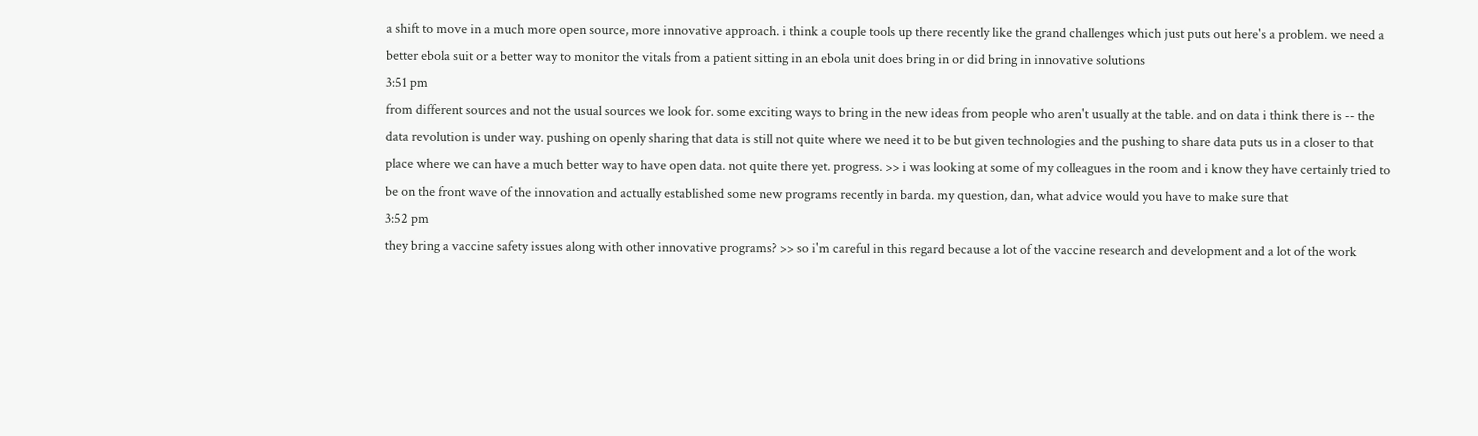a shift to move in a much more open source, more innovative approach. i think a couple tools up there recently like the grand challenges which just puts out here's a problem. we need a better ebola suit or a better way to monitor the vitals from a patient sitting in an ebola unit does bring in or did bring in innovative solutions
3:51 pm
from different sources and not the usual sources we look for. some exciting ways to bring in the new ideas from people who aren't usually at the table. and on data i think there is -- the data revolution is under way. pushing on openly sharing that data is still not quite where we need it to be but given technologies and the pushing to share data puts us in a closer to that place where we can have a much better way to have open data. not quite there yet. progress. >> i was looking at some of my colleagues in the room and i know they have certainly tried to be on the front wave of the innovation and actually established some new programs recently in barda. my question, dan, what advice would you have to make sure that
3:52 pm
they bring a vaccine safety issues along with other innovative programs? >> so i'm careful in this regard because a lot of the vaccine research and development and a lot of the work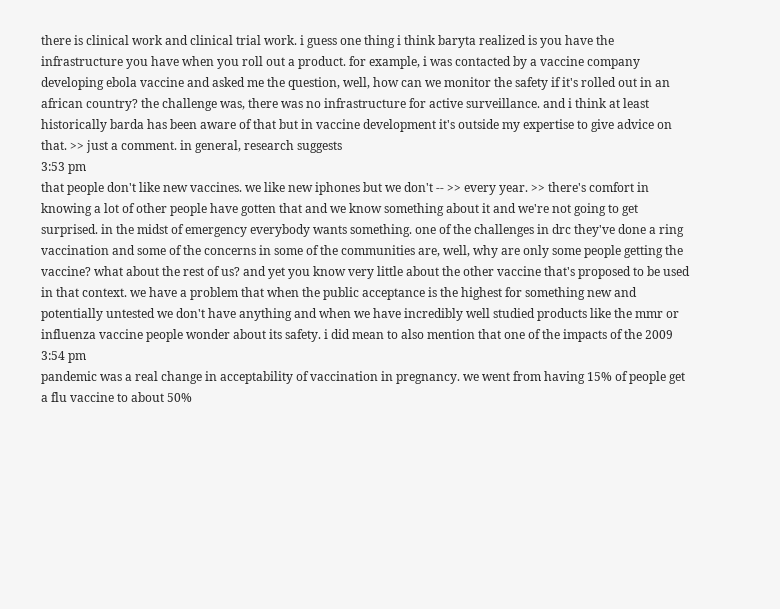there is clinical work and clinical trial work. i guess one thing i think baryta realized is you have the infrastructure you have when you roll out a product. for example, i was contacted by a vaccine company developing ebola vaccine and asked me the question, well, how can we monitor the safety if it's rolled out in an african country? the challenge was, there was no infrastructure for active surveillance. and i think at least historically barda has been aware of that but in vaccine development it's outside my expertise to give advice on that. >> just a comment. in general, research suggests
3:53 pm
that people don't like new vaccines. we like new iphones but we don't -- >> every year. >> there's comfort in knowing a lot of other people have gotten that and we know something about it and we're not going to get surprised. in the midst of emergency everybody wants something. one of the challenges in drc they've done a ring vaccination and some of the concerns in some of the communities are, well, why are only some people getting the vaccine? what about the rest of us? and yet you know very little about the other vaccine that's proposed to be used in that context. we have a problem that when the public acceptance is the highest for something new and potentially untested we don't have anything and when we have incredibly well studied products like the mmr or influenza vaccine people wonder about its safety. i did mean to also mention that one of the impacts of the 2009
3:54 pm
pandemic was a real change in acceptability of vaccination in pregnancy. we went from having 15% of people get a flu vaccine to about 50%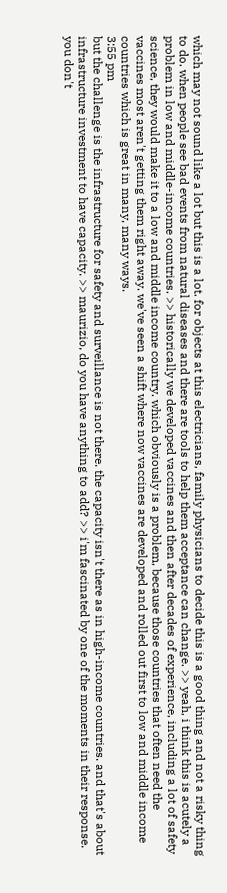which may not sound like a lot but this is a lot. for objects at this electricians, family physicians to decide this is a good thing and not a risky thing to do. when people see bad events from natural diseases and there are tools to help them acceptance can change. >> yeah, i think this is acutely a problem in low and middle-income countries. >> historically we developed vaccines and then after decades of experience, including a lot of safety science, they would make it to a low and middle income country. which obviously is a problem, because those countries that often need the vaccines most aren't getting them right away. we've seen a shift where now vaccines are developed and rolled out first to low and middle income countries which is great in many, many ways.
3:55 pm
but the challenge is the infrastructure for safety and surveillance is not there. the capacity isn't there as in high-income countries. and that's about infrastructure investment to have capacity. >> maurizio, do you have anything to add? >> i'm fascinated by one of the moments in their response. you don't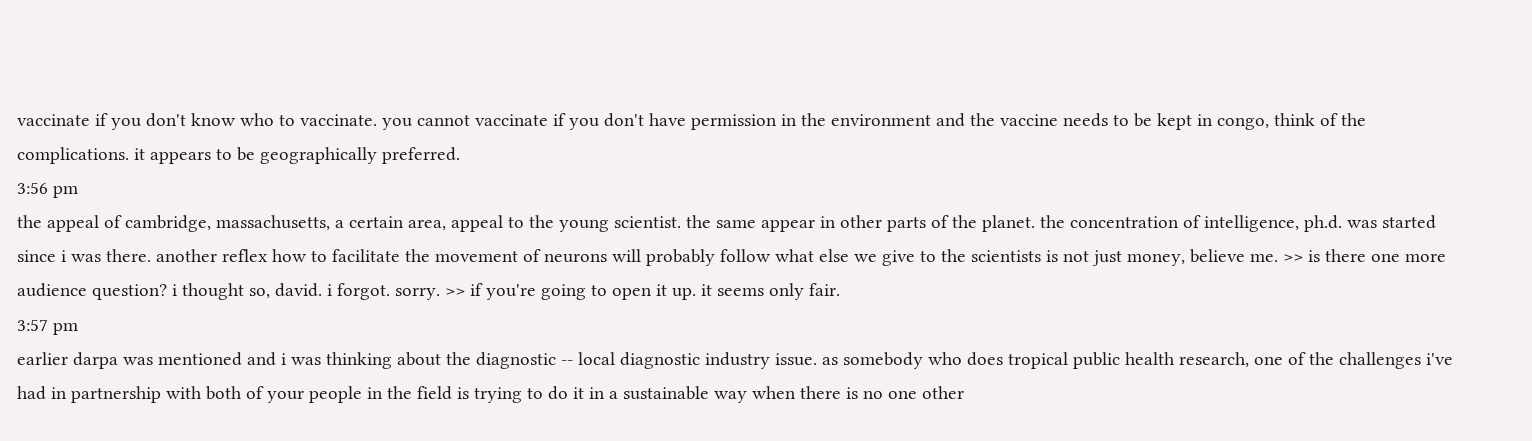vaccinate if you don't know who to vaccinate. you cannot vaccinate if you don't have permission in the environment and the vaccine needs to be kept in congo, think of the complications. it appears to be geographically preferred.
3:56 pm
the appeal of cambridge, massachusetts, a certain area, appeal to the young scientist. the same appear in other parts of the planet. the concentration of intelligence, ph.d. was started since i was there. another reflex how to facilitate the movement of neurons will probably follow what else we give to the scientists is not just money, believe me. >> is there one more audience question? i thought so, david. i forgot. sorry. >> if you're going to open it up. it seems only fair.
3:57 pm
earlier darpa was mentioned and i was thinking about the diagnostic -- local diagnostic industry issue. as somebody who does tropical public health research, one of the challenges i've had in partnership with both of your people in the field is trying to do it in a sustainable way when there is no one other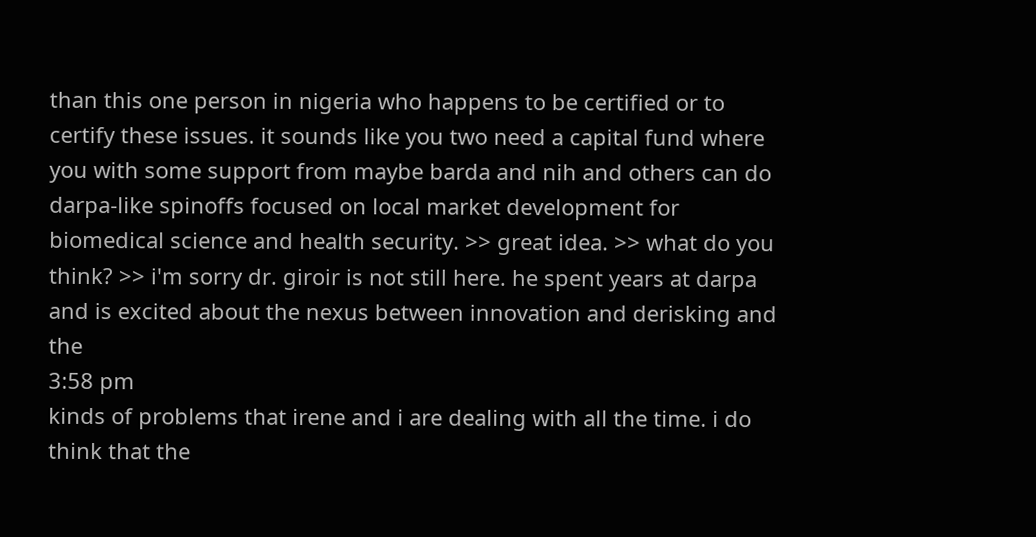than this one person in nigeria who happens to be certified or to certify these issues. it sounds like you two need a capital fund where you with some support from maybe barda and nih and others can do darpa-like spinoffs focused on local market development for biomedical science and health security. >> great idea. >> what do you think? >> i'm sorry dr. giroir is not still here. he spent years at darpa and is excited about the nexus between innovation and derisking and the
3:58 pm
kinds of problems that irene and i are dealing with all the time. i do think that the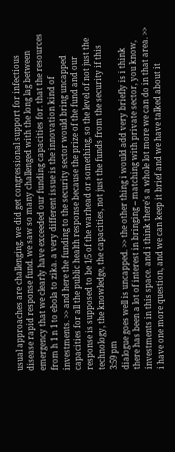usual approaches are challenging. we did get congressional support for infectious disease rapid response fund. we saw so many challenged with the long lag between emergency that we clearly have exceeded our funding capacities for. that the resources from h 1 n 1 to ebola to zika. a very different issue is the innovation kind of investments. >> and here the funding to the security sector would bring uncapped capacities for all the public health response because the prize of the fund and our response is supposed to be 1/5 of the warhead or something, so the level of not just the technology, the knowledge, the capacities, not just the funds from the security if this
3:59 pm
dialogue goes well is uncapped. >> the other thing i would add very briefly is i think there has been a lot of interest in bringing -- matching with private sector, you know, investments in this space. and i think there's a whole lot more we can do in that area. >> i have one more question, and we can keep it brief and we have talked about it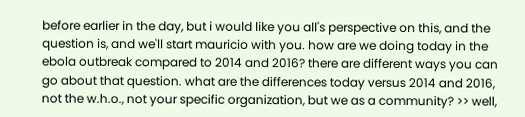before earlier in the day, but i would like you all's perspective on this, and the question is, and we'll start mauricio with you. how are we doing today in the ebola outbreak compared to 2014 and 2016? there are different ways you can go about that question. what are the differences today versus 2014 and 2016, not the w.h.o., not your specific organization, but we as a community? >> well,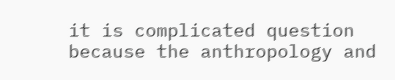it is complicated question because the anthropology and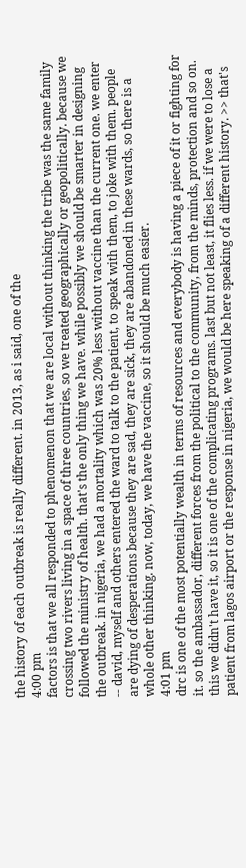the history of each outbreak is really different. in 2013, as i said, one of the
4:00 pm
factors is that we all responded to phenomenon that we are local without thinking the tribe was the same family crossing two rivers living in a space of three countries, so we treated geographically or geopolitically. because we followed the ministry of health. that's the only thing we have. while possibly we should be smarter in designing the outbreak. in nigeria, we had a mortality which was 20% less without vaccine than the current one. we enter -- david, myself and others entered the ward to talk to the patient, to speak with them, to joke with them. people are dying of desperations because they are sad, they are sick, they are abandoned in these wards, so there is a whole other thinking. now, today, we have the vaccine, so it should be much easier.
4:01 pm
drc is one of the most potentially wealth in terms of resources and everybody is having a piece of it or fighting for it. so the ambassador, different forces from the political to the community, from the minds, protection and so on. this we didn't have it, so it is one of the complicating programs. last but not least, it flies less. if we were to lose a patient from lagos airport or the response in nigeria, we would be here speaking of a different history. >> that's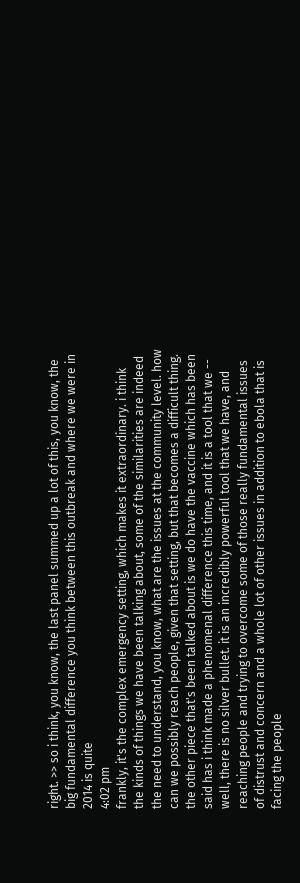right. >> so i think, you know, the last panel summed up a lot of this, you know, the big fundamental difference you think between this outbreak and where we were in 2014 is quite
4:02 pm
frankly, it's the complex emergency setting, which makes it extraordinary. i think the kinds of things we have been talking about, some of the similarities are indeed the need to understand, you know, what are the issues at the community level. how can we possibly reach people, given that setting, but that becomes a difficult thing. the other piece that's been talked about is we do have the vaccine which has been said has i think made a phenomenal difference this time, and it is a tool that we -- well, there is no silver bullet. it is an incredibly powerful tool that we have, and reaching people and trying to overcome some of those really fundamental issues of distrust and concern and a whole lot of other issues in addition to ebola that is facing the people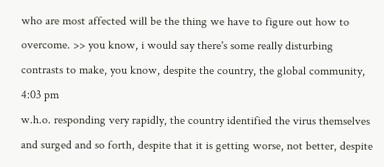who are most affected will be the thing we have to figure out how to overcome. >> you know, i would say there's some really disturbing contrasts to make, you know, despite the country, the global community,
4:03 pm
w.h.o. responding very rapidly, the country identified the virus themselves and surged and so forth, despite that it is getting worse, not better, despite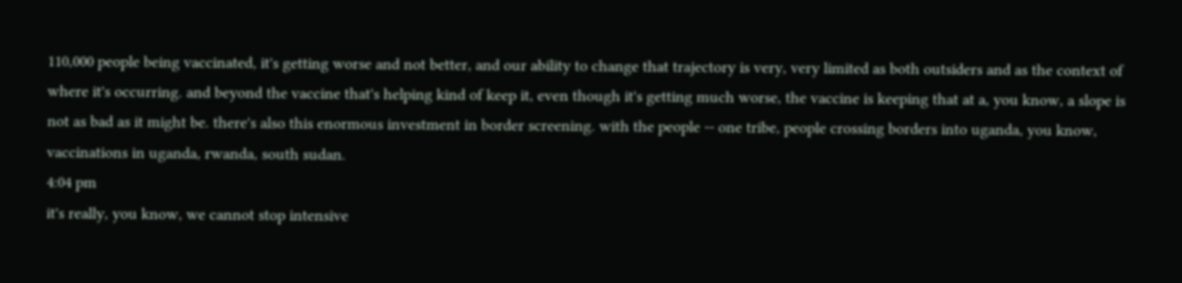110,000 people being vaccinated, it's getting worse and not better, and our ability to change that trajectory is very, very limited as both outsiders and as the context of where it's occurring. and beyond the vaccine that's helping kind of keep it, even though it's getting much worse, the vaccine is keeping that at a, you know, a slope is not as bad as it might be. there's also this enormous investment in border screening. with the people -- one tribe, people crossing borders into uganda, you know, vaccinations in uganda, rwanda, south sudan.
4:04 pm
it's really, you know, we cannot stop intensive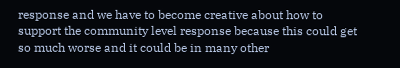response and we have to become creative about how to support the community level response because this could get so much worse and it could be in many other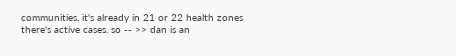communities, it's already in 21 or 22 health zones there's active cases. so -- >> dan is an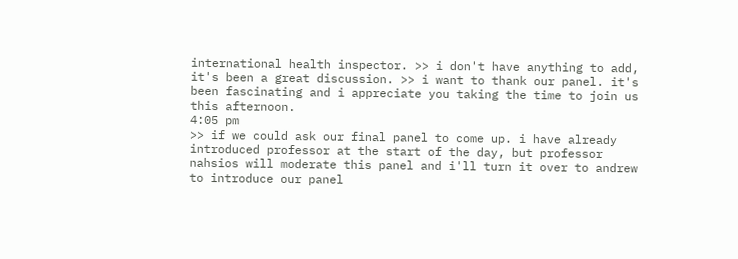international health inspector. >> i don't have anything to add, it's been a great discussion. >> i want to thank our panel. it's been fascinating and i appreciate you taking the time to join us this afternoon.
4:05 pm
>> if we could ask our final panel to come up. i have already introduced professor at the start of the day, but professor nahsios will moderate this panel and i'll turn it over to andrew to introduce our panel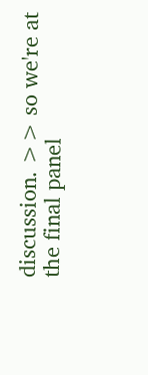discussion. >> so we're at the final panel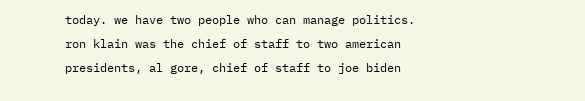today. we have two people who can manage politics. ron klain was the chief of staff to two american presidents, al gore, chief of staff to joe biden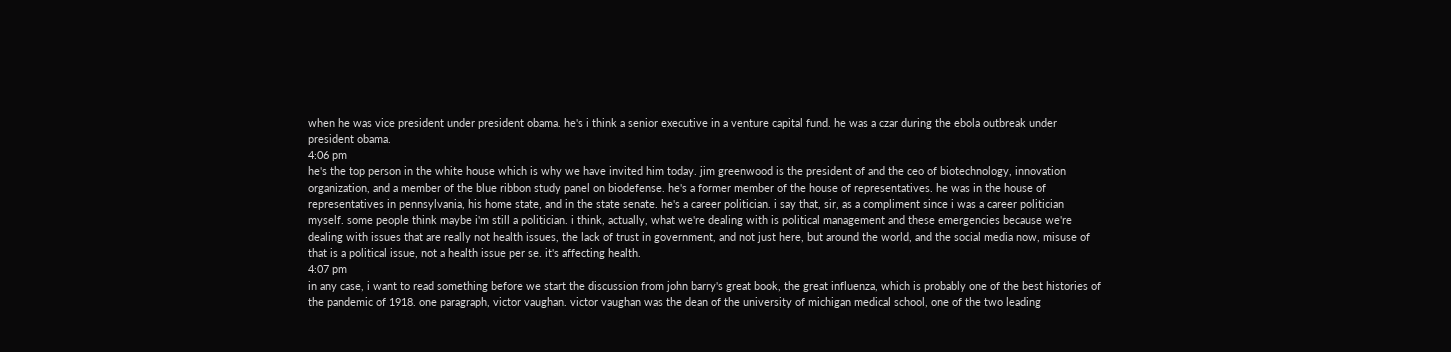when he was vice president under president obama. he's i think a senior executive in a venture capital fund. he was a czar during the ebola outbreak under president obama.
4:06 pm
he's the top person in the white house which is why we have invited him today. jim greenwood is the president of and the ceo of biotechnology, innovation organization, and a member of the blue ribbon study panel on biodefense. he's a former member of the house of representatives. he was in the house of representatives in pennsylvania, his home state, and in the state senate. he's a career politician. i say that, sir, as a compliment since i was a career politician myself. some people think maybe i'm still a politician. i think, actually, what we're dealing with is political management and these emergencies because we're dealing with issues that are really not health issues, the lack of trust in government, and not just here, but around the world, and the social media now, misuse of that is a political issue, not a health issue per se. it's affecting health.
4:07 pm
in any case, i want to read something before we start the discussion from john barry's great book, the great influenza, which is probably one of the best histories of the pandemic of 1918. one paragraph, victor vaughan. victor vaughan was the dean of the university of michigan medical school, one of the two leading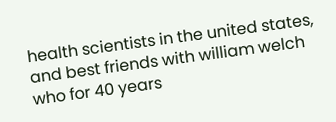health scientists in the united states, and best friends with william welch who for 40 years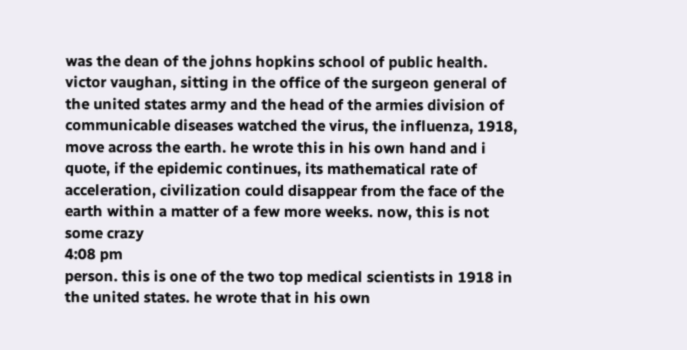was the dean of the johns hopkins school of public health. victor vaughan, sitting in the office of the surgeon general of the united states army and the head of the armies division of communicable diseases watched the virus, the influenza, 1918, move across the earth. he wrote this in his own hand and i quote, if the epidemic continues, its mathematical rate of acceleration, civilization could disappear from the face of the earth within a matter of a few more weeks. now, this is not some crazy
4:08 pm
person. this is one of the two top medical scientists in 1918 in the united states. he wrote that in his own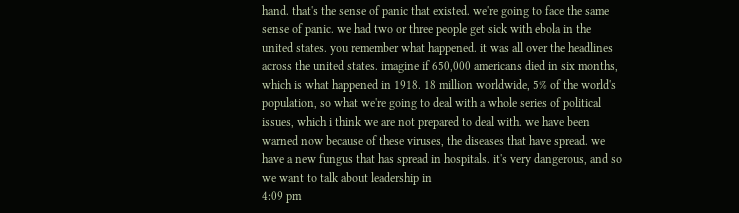hand. that's the sense of panic that existed. we're going to face the same sense of panic. we had two or three people get sick with ebola in the united states. you remember what happened. it was all over the headlines across the united states. imagine if 650,000 americans died in six months, which is what happened in 1918. 18 million worldwide, 5% of the world's population, so what we're going to deal with a whole series of political issues, which i think we are not prepared to deal with. we have been warned now because of these viruses, the diseases that have spread. we have a new fungus that has spread in hospitals. it's very dangerous, and so we want to talk about leadership in
4:09 pm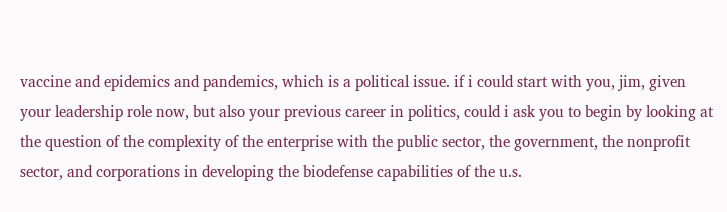vaccine and epidemics and pandemics, which is a political issue. if i could start with you, jim, given your leadership role now, but also your previous career in politics, could i ask you to begin by looking at the question of the complexity of the enterprise with the public sector, the government, the nonprofit sector, and corporations in developing the biodefense capabilities of the u.s.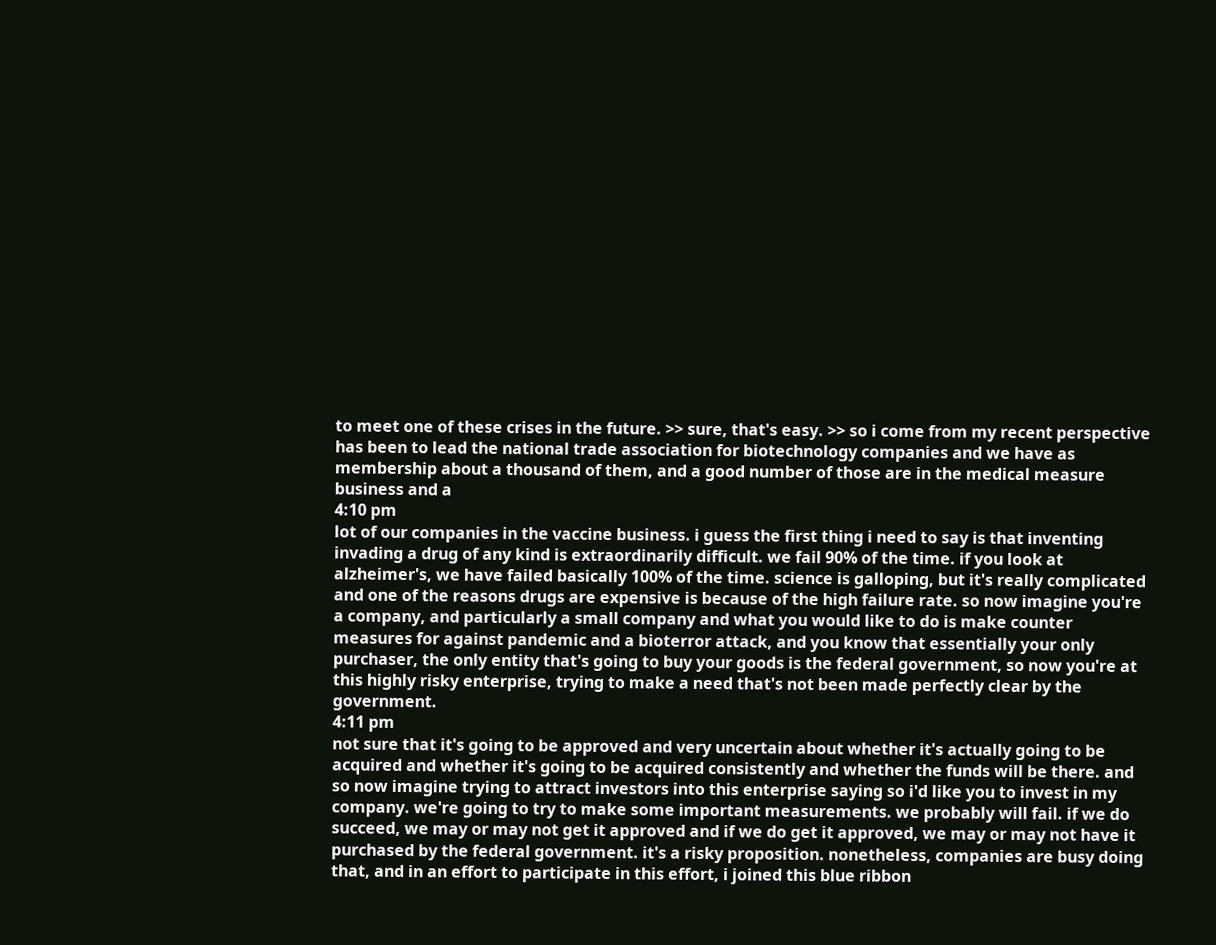to meet one of these crises in the future. >> sure, that's easy. >> so i come from my recent perspective has been to lead the national trade association for biotechnology companies and we have as membership about a thousand of them, and a good number of those are in the medical measure business and a
4:10 pm
lot of our companies in the vaccine business. i guess the first thing i need to say is that inventing invading a drug of any kind is extraordinarily difficult. we fail 90% of the time. if you look at alzheimer's, we have failed basically 100% of the time. science is galloping, but it's really complicated and one of the reasons drugs are expensive is because of the high failure rate. so now imagine you're a company, and particularly a small company and what you would like to do is make counter measures for against pandemic and a bioterror attack, and you know that essentially your only purchaser, the only entity that's going to buy your goods is the federal government, so now you're at this highly risky enterprise, trying to make a need that's not been made perfectly clear by the government.
4:11 pm
not sure that it's going to be approved and very uncertain about whether it's actually going to be acquired and whether it's going to be acquired consistently and whether the funds will be there. and so now imagine trying to attract investors into this enterprise saying so i'd like you to invest in my company. we're going to try to make some important measurements. we probably will fail. if we do succeed, we may or may not get it approved and if we do get it approved, we may or may not have it purchased by the federal government. it's a risky proposition. nonetheless, companies are busy doing that, and in an effort to participate in this effort, i joined this blue ribbon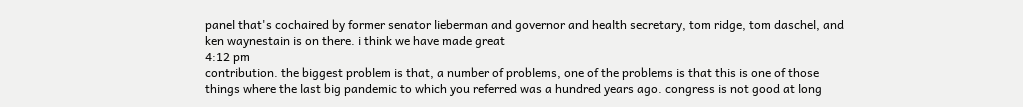panel that's cochaired by former senator lieberman and governor and health secretary, tom ridge, tom daschel, and ken waynestain is on there. i think we have made great
4:12 pm
contribution. the biggest problem is that, a number of problems, one of the problems is that this is one of those things where the last big pandemic to which you referred was a hundred years ago. congress is not good at long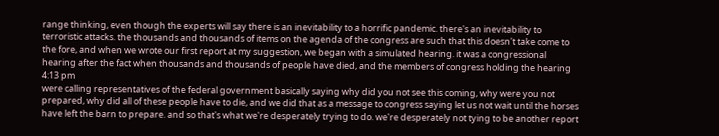range thinking, even though the experts will say there is an inevitability to a horrific pandemic. there's an inevitability to terroristic attacks. the thousands and thousands of items on the agenda of the congress are such that this doesn't take come to the fore, and when we wrote our first report at my suggestion, we began with a simulated hearing. it was a congressional hearing after the fact when thousands and thousands of people have died, and the members of congress holding the hearing
4:13 pm
were calling representatives of the federal government basically saying why did you not see this coming, why were you not prepared, why did all of these people have to die, and we did that as a message to congress saying let us not wait until the horses have left the barn to prepare. and so that's what we're desperately trying to do. we're desperately not tying to be another report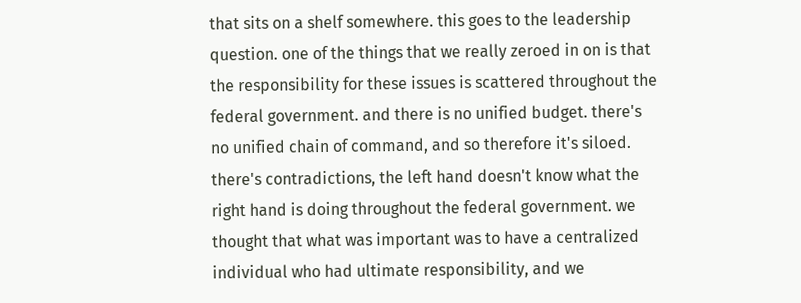that sits on a shelf somewhere. this goes to the leadership question. one of the things that we really zeroed in on is that the responsibility for these issues is scattered throughout the federal government. and there is no unified budget. there's no unified chain of command, and so therefore it's siloed. there's contradictions, the left hand doesn't know what the right hand is doing throughout the federal government. we thought that what was important was to have a centralized individual who had ultimate responsibility, and we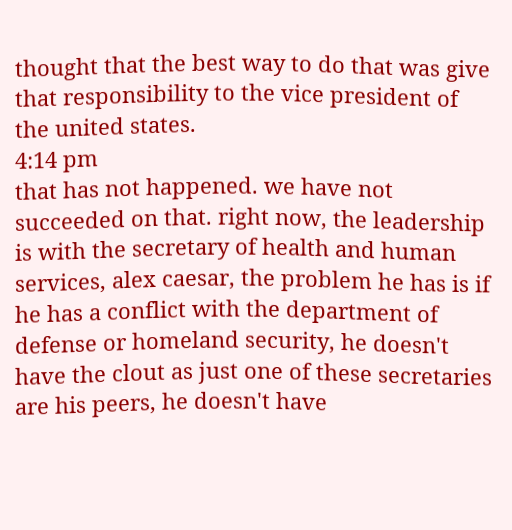thought that the best way to do that was give that responsibility to the vice president of the united states.
4:14 pm
that has not happened. we have not succeeded on that. right now, the leadership is with the secretary of health and human services, alex caesar, the problem he has is if he has a conflict with the department of defense or homeland security, he doesn't have the clout as just one of these secretaries are his peers, he doesn't have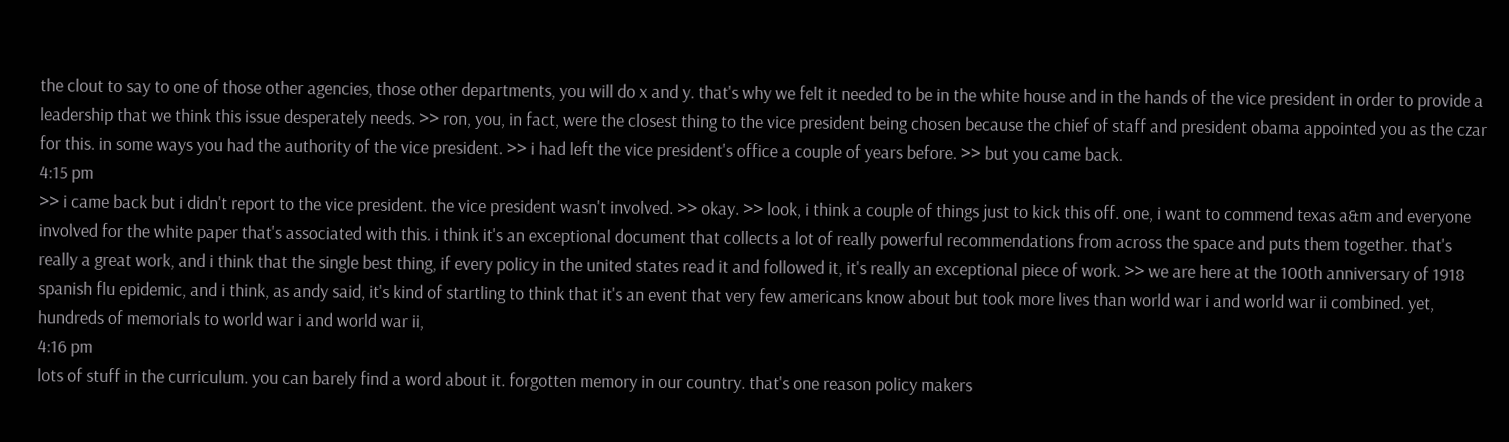the clout to say to one of those other agencies, those other departments, you will do x and y. that's why we felt it needed to be in the white house and in the hands of the vice president in order to provide a leadership that we think this issue desperately needs. >> ron, you, in fact, were the closest thing to the vice president being chosen because the chief of staff and president obama appointed you as the czar for this. in some ways you had the authority of the vice president. >> i had left the vice president's office a couple of years before. >> but you came back.
4:15 pm
>> i came back but i didn't report to the vice president. the vice president wasn't involved. >> okay. >> look, i think a couple of things just to kick this off. one, i want to commend texas a&m and everyone involved for the white paper that's associated with this. i think it's an exceptional document that collects a lot of really powerful recommendations from across the space and puts them together. that's really a great work, and i think that the single best thing, if every policy in the united states read it and followed it, it's really an exceptional piece of work. >> we are here at the 100th anniversary of 1918 spanish flu epidemic, and i think, as andy said, it's kind of startling to think that it's an event that very few americans know about but took more lives than world war i and world war ii combined. yet, hundreds of memorials to world war i and world war ii,
4:16 pm
lots of stuff in the curriculum. you can barely find a word about it. forgotten memory in our country. that's one reason policy makers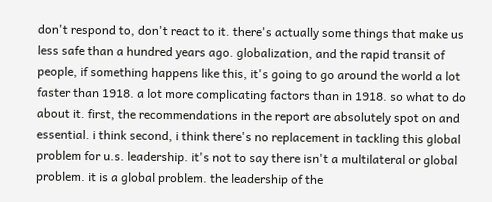don't respond to, don't react to it. there's actually some things that make us less safe than a hundred years ago. globalization, and the rapid transit of people, if something happens like this, it's going to go around the world a lot faster than 1918. a lot more complicating factors than in 1918. so what to do about it. first, the recommendations in the report are absolutely spot on and essential. i think second, i think there's no replacement in tackling this global problem for u.s. leadership. it's not to say there isn't a multilateral or global problem. it is a global problem. the leadership of the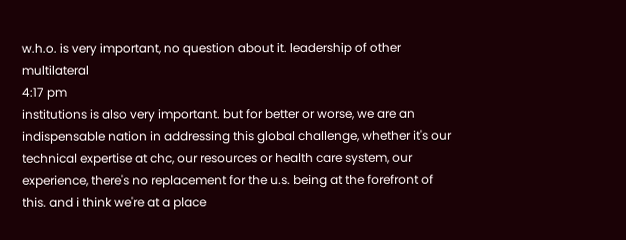w.h.o. is very important, no question about it. leadership of other multilateral
4:17 pm
institutions is also very important. but for better or worse, we are an indispensable nation in addressing this global challenge, whether it's our technical expertise at chc, our resources or health care system, our experience, there's no replacement for the u.s. being at the forefront of this. and i think we're at a place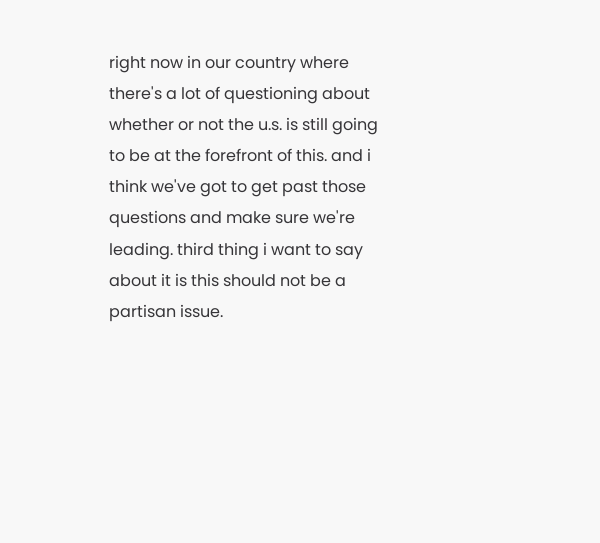right now in our country where there's a lot of questioning about whether or not the u.s. is still going to be at the forefront of this. and i think we've got to get past those questions and make sure we're leading. third thing i want to say about it is this should not be a partisan issue.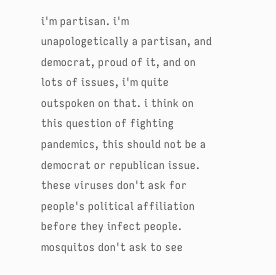i'm partisan. i'm unapologetically a partisan, and democrat, proud of it, and on lots of issues, i'm quite outspoken on that. i think on this question of fighting pandemics, this should not be a democrat or republican issue. these viruses don't ask for people's political affiliation before they infect people. mosquitos don't ask to see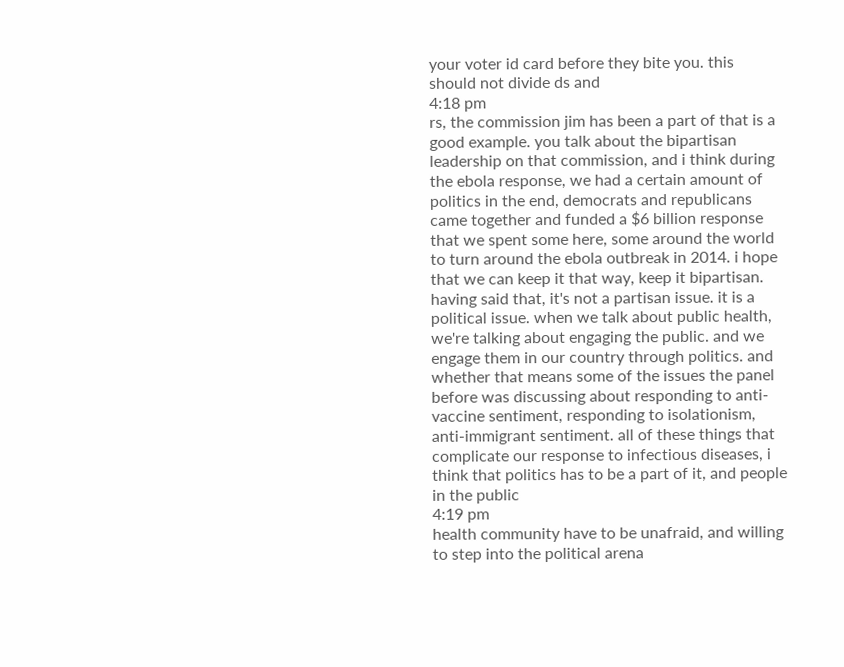your voter id card before they bite you. this should not divide ds and
4:18 pm
rs, the commission jim has been a part of that is a good example. you talk about the bipartisan leadership on that commission, and i think during the ebola response, we had a certain amount of politics in the end, democrats and republicans came together and funded a $6 billion response that we spent some here, some around the world to turn around the ebola outbreak in 2014. i hope that we can keep it that way, keep it bipartisan. having said that, it's not a partisan issue. it is a political issue. when we talk about public health, we're talking about engaging the public. and we engage them in our country through politics. and whether that means some of the issues the panel before was discussing about responding to anti-vaccine sentiment, responding to isolationism, anti-immigrant sentiment. all of these things that complicate our response to infectious diseases, i think that politics has to be a part of it, and people in the public
4:19 pm
health community have to be unafraid, and willing to step into the political arena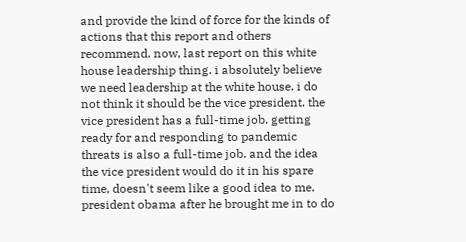and provide the kind of force for the kinds of actions that this report and others recommend. now, last report on this white house leadership thing. i absolutely believe we need leadership at the white house. i do not think it should be the vice president. the vice president has a full-time job. getting ready for and responding to pandemic threats is also a full-time job. and the idea the vice president would do it in his spare time, doesn't seem like a good idea to me. president obama after he brought me in to do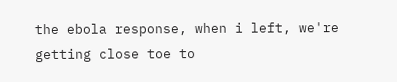the ebola response, when i left, we're getting close toe to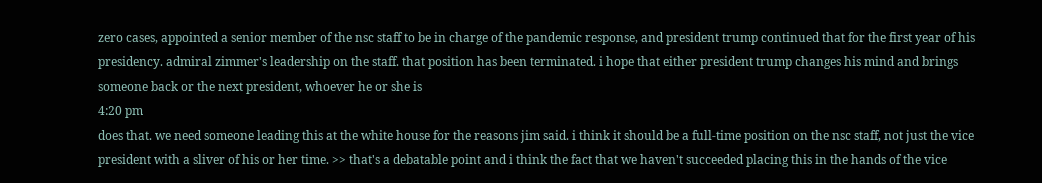zero cases, appointed a senior member of the nsc staff to be in charge of the pandemic response, and president trump continued that for the first year of his presidency. admiral zimmer's leadership on the staff. that position has been terminated. i hope that either president trump changes his mind and brings someone back or the next president, whoever he or she is
4:20 pm
does that. we need someone leading this at the white house for the reasons jim said. i think it should be a full-time position on the nsc staff, not just the vice president with a sliver of his or her time. >> that's a debatable point and i think the fact that we haven't succeeded placing this in the hands of the vice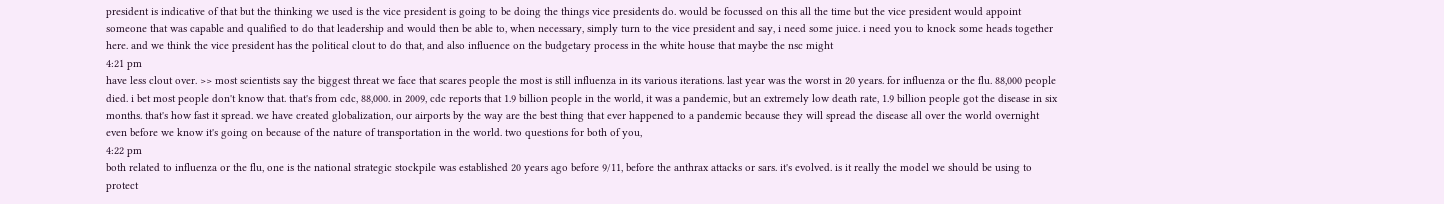president is indicative of that but the thinking we used is the vice president is going to be doing the things vice presidents do. would be focussed on this all the time but the vice president would appoint someone that was capable and qualified to do that leadership and would then be able to, when necessary, simply turn to the vice president and say, i need some juice. i need you to knock some heads together here. and we think the vice president has the political clout to do that, and also influence on the budgetary process in the white house that maybe the nsc might
4:21 pm
have less clout over. >> most scientists say the biggest threat we face that scares people the most is still influenza in its various iterations. last year was the worst in 20 years. for influenza or the flu. 88,000 people died. i bet most people don't know that. that's from cdc, 88,000. in 2009, cdc reports that 1.9 billion people in the world, it was a pandemic, but an extremely low death rate, 1.9 billion people got the disease in six months. that's how fast it spread. we have created globalization, our airports by the way are the best thing that ever happened to a pandemic because they will spread the disease all over the world overnight even before we know it's going on because of the nature of transportation in the world. two questions for both of you,
4:22 pm
both related to influenza or the flu, one is the national strategic stockpile was established 20 years ago before 9/11, before the anthrax attacks or sars. it's evolved. is it really the model we should be using to protect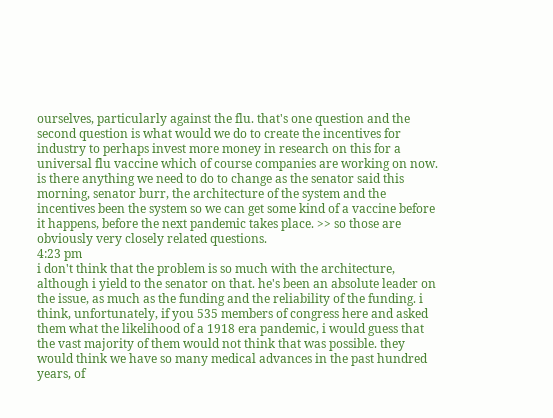ourselves, particularly against the flu. that's one question and the second question is what would we do to create the incentives for industry to perhaps invest more money in research on this for a universal flu vaccine which of course companies are working on now. is there anything we need to do to change as the senator said this morning, senator burr, the architecture of the system and the incentives been the system so we can get some kind of a vaccine before it happens, before the next pandemic takes place. >> so those are obviously very closely related questions.
4:23 pm
i don't think that the problem is so much with the architecture, although i yield to the senator on that. he's been an absolute leader on the issue, as much as the funding and the reliability of the funding. i think, unfortunately, if you 535 members of congress here and asked them what the likelihood of a 1918 era pandemic, i would guess that the vast majority of them would not think that was possible. they would think we have so many medical advances in the past hundred years, of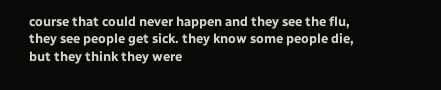course that could never happen and they see the flu, they see people get sick. they know some people die, but they think they were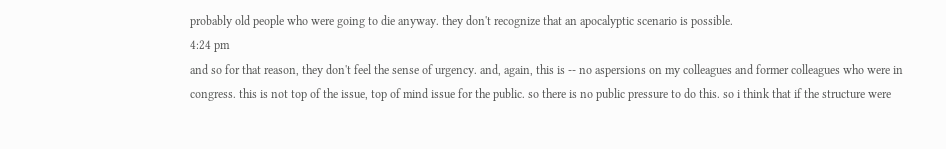probably old people who were going to die anyway. they don't recognize that an apocalyptic scenario is possible.
4:24 pm
and so for that reason, they don't feel the sense of urgency. and, again, this is -- no aspersions on my colleagues and former colleagues who were in congress. this is not top of the issue, top of mind issue for the public. so there is no public pressure to do this. so i think that if the structure were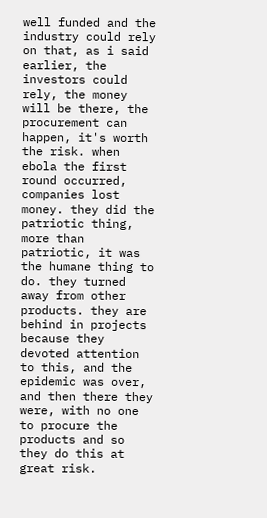well funded and the industry could rely on that, as i said earlier, the investors could rely, the money will be there, the procurement can happen, it's worth the risk. when ebola the first round occurred, companies lost money. they did the patriotic thing, more than patriotic, it was the humane thing to do. they turned away from other products. they are behind in projects because they devoted attention to this, and the epidemic was over, and then there they were, with no one to procure the products and so they do this at great risk.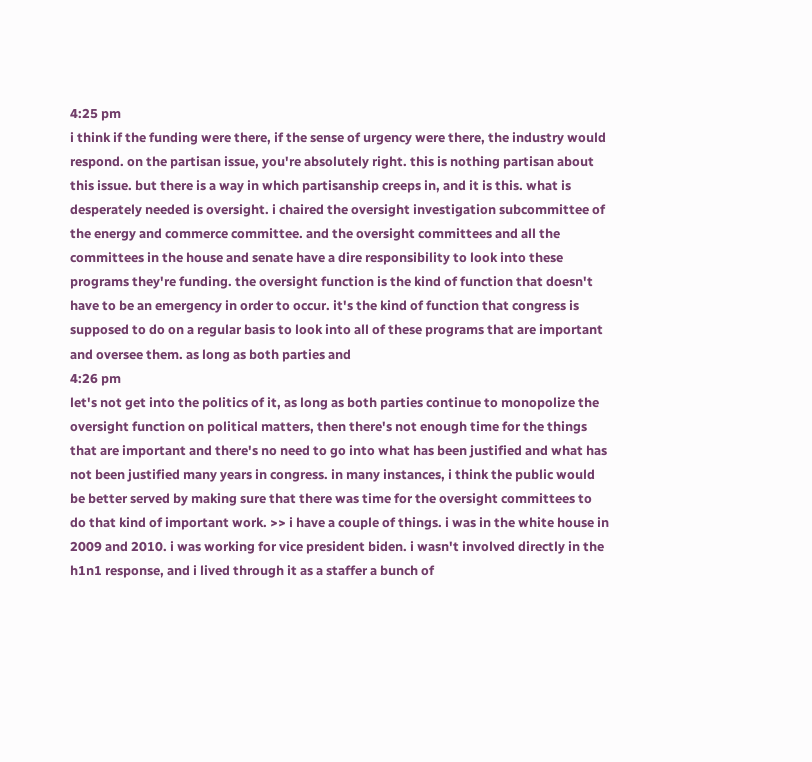4:25 pm
i think if the funding were there, if the sense of urgency were there, the industry would respond. on the partisan issue, you're absolutely right. this is nothing partisan about this issue. but there is a way in which partisanship creeps in, and it is this. what is desperately needed is oversight. i chaired the oversight investigation subcommittee of the energy and commerce committee. and the oversight committees and all the committees in the house and senate have a dire responsibility to look into these programs they're funding. the oversight function is the kind of function that doesn't have to be an emergency in order to occur. it's the kind of function that congress is supposed to do on a regular basis to look into all of these programs that are important and oversee them. as long as both parties and
4:26 pm
let's not get into the politics of it, as long as both parties continue to monopolize the oversight function on political matters, then there's not enough time for the things that are important and there's no need to go into what has been justified and what has not been justified many years in congress. in many instances, i think the public would be better served by making sure that there was time for the oversight committees to do that kind of important work. >> i have a couple of things. i was in the white house in 2009 and 2010. i was working for vice president biden. i wasn't involved directly in the h1n1 response, and i lived through it as a staffer a bunch of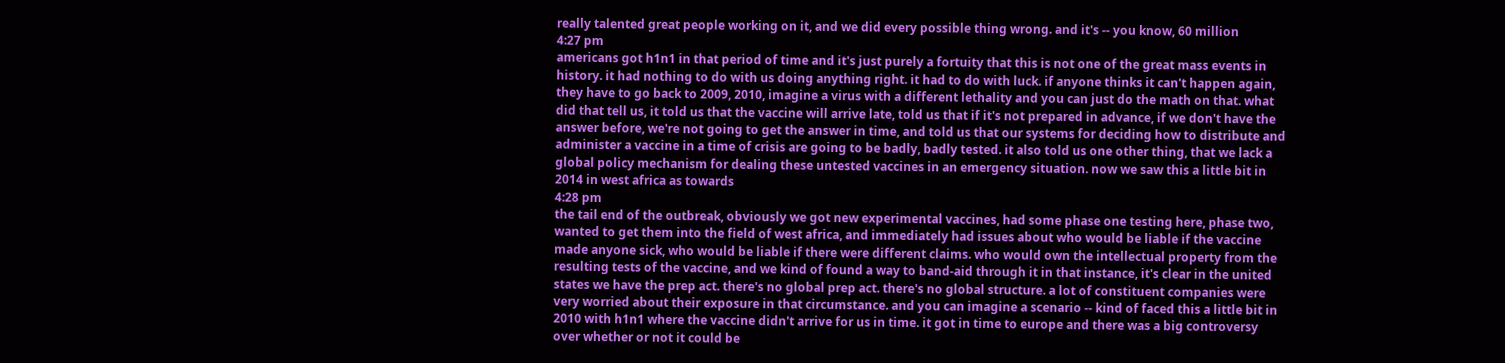really talented great people working on it, and we did every possible thing wrong. and it's -- you know, 60 million
4:27 pm
americans got h1n1 in that period of time and it's just purely a fortuity that this is not one of the great mass events in history. it had nothing to do with us doing anything right. it had to do with luck. if anyone thinks it can't happen again, they have to go back to 2009, 2010, imagine a virus with a different lethality and you can just do the math on that. what did that tell us, it told us that the vaccine will arrive late, told us that if it's not prepared in advance, if we don't have the answer before, we're not going to get the answer in time, and told us that our systems for deciding how to distribute and administer a vaccine in a time of crisis are going to be badly, badly tested. it also told us one other thing, that we lack a global policy mechanism for dealing these untested vaccines in an emergency situation. now we saw this a little bit in 2014 in west africa as towards
4:28 pm
the tail end of the outbreak, obviously we got new experimental vaccines, had some phase one testing here, phase two, wanted to get them into the field of west africa, and immediately had issues about who would be liable if the vaccine made anyone sick, who would be liable if there were different claims. who would own the intellectual property from the resulting tests of the vaccine, and we kind of found a way to band-aid through it in that instance, it's clear in the united states we have the prep act. there's no global prep act. there's no global structure. a lot of constituent companies were very worried about their exposure in that circumstance. and you can imagine a scenario -- kind of faced this a little bit in 2010 with h1n1 where the vaccine didn't arrive for us in time. it got in time to europe and there was a big controversy over whether or not it could be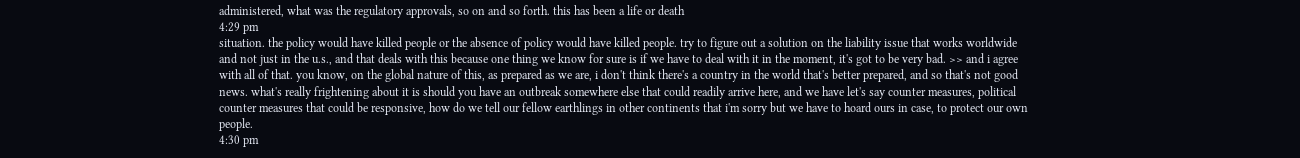administered, what was the regulatory approvals, so on and so forth. this has been a life or death
4:29 pm
situation. the policy would have killed people or the absence of policy would have killed people. try to figure out a solution on the liability issue that works worldwide and not just in the u.s., and that deals with this because one thing we know for sure is if we have to deal with it in the moment, it's got to be very bad. >> and i agree with all of that. you know, on the global nature of this, as prepared as we are, i don't think there's a country in the world that's better prepared, and so that's not good news. what's really frightening about it is should you have an outbreak somewhere else that could readily arrive here, and we have let's say counter measures, political counter measures that could be responsive, how do we tell our fellow earthlings in other continents that i'm sorry but we have to hoard ours in case, to protect our own people.
4:30 pm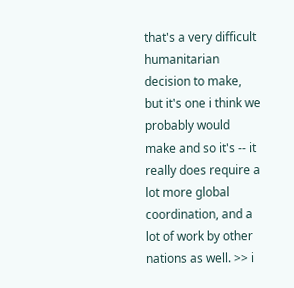that's a very difficult humanitarian decision to make, but it's one i think we probably would make and so it's -- it really does require a lot more global coordination, and a lot of work by other nations as well. >> i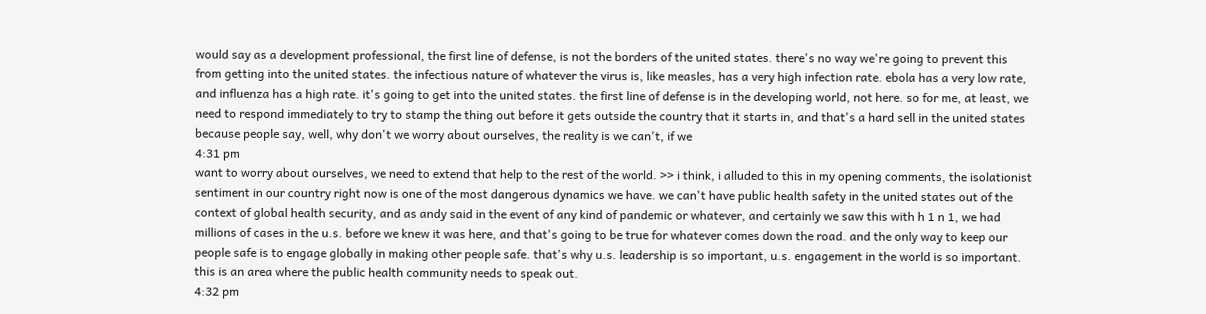would say as a development professional, the first line of defense, is not the borders of the united states. there's no way we're going to prevent this from getting into the united states. the infectious nature of whatever the virus is, like measles, has a very high infection rate. ebola has a very low rate, and influenza has a high rate. it's going to get into the united states. the first line of defense is in the developing world, not here. so for me, at least, we need to respond immediately to try to stamp the thing out before it gets outside the country that it starts in, and that's a hard sell in the united states because people say, well, why don't we worry about ourselves, the reality is we can't, if we
4:31 pm
want to worry about ourselves, we need to extend that help to the rest of the world. >> i think, i alluded to this in my opening comments, the isolationist sentiment in our country right now is one of the most dangerous dynamics we have. we can't have public health safety in the united states out of the context of global health security, and as andy said in the event of any kind of pandemic or whatever, and certainly we saw this with h 1 n 1, we had millions of cases in the u.s. before we knew it was here, and that's going to be true for whatever comes down the road. and the only way to keep our people safe is to engage globally in making other people safe. that's why u.s. leadership is so important, u.s. engagement in the world is so important. this is an area where the public health community needs to speak out.
4:32 pm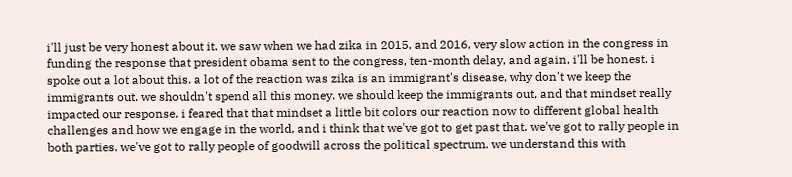i'll just be very honest about it. we saw when we had zika in 2015, and 2016, very slow action in the congress in funding the response that president obama sent to the congress, ten-month delay, and again, i'll be honest. i spoke out a lot about this. a lot of the reaction was zika is an immigrant's disease, why don't we keep the immigrants out. we shouldn't spend all this money. we should keep the immigrants out, and that mindset really impacted our response. i feared that that mindset a little bit colors our reaction now to different global health challenges and how we engage in the world, and i think that we've got to get past that. we've got to rally people in both parties. we've got to rally people of goodwill across the political spectrum. we understand this with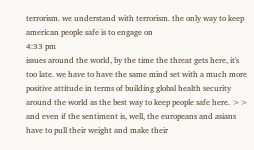terrorism. we understand with terrorism. the only way to keep american people safe is to engage on
4:33 pm
issues around the world, by the time the threat gets here, it's too late. we have to have the same mind set with a much more positive attitude in terms of building global health security around the world as the best way to keep people safe here. >> and even if the sentiment is, well, the europeans and asians have to pull their weight and make their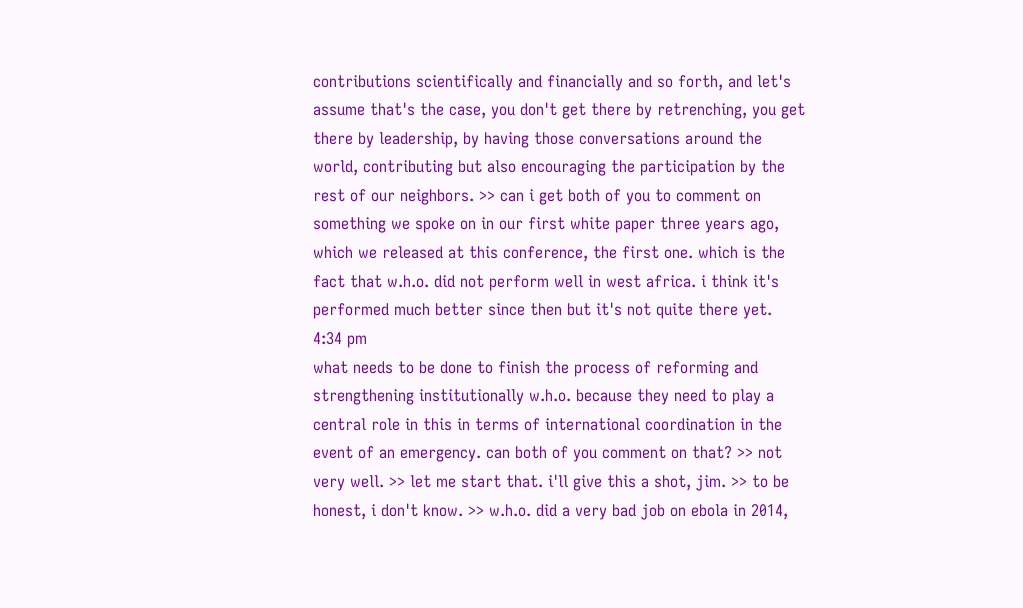contributions scientifically and financially and so forth, and let's assume that's the case, you don't get there by retrenching, you get there by leadership, by having those conversations around the world, contributing but also encouraging the participation by the rest of our neighbors. >> can i get both of you to comment on something we spoke on in our first white paper three years ago, which we released at this conference, the first one. which is the fact that w.h.o. did not perform well in west africa. i think it's performed much better since then but it's not quite there yet.
4:34 pm
what needs to be done to finish the process of reforming and strengthening institutionally w.h.o. because they need to play a central role in this in terms of international coordination in the event of an emergency. can both of you comment on that? >> not very well. >> let me start that. i'll give this a shot, jim. >> to be honest, i don't know. >> w.h.o. did a very bad job on ebola in 2014,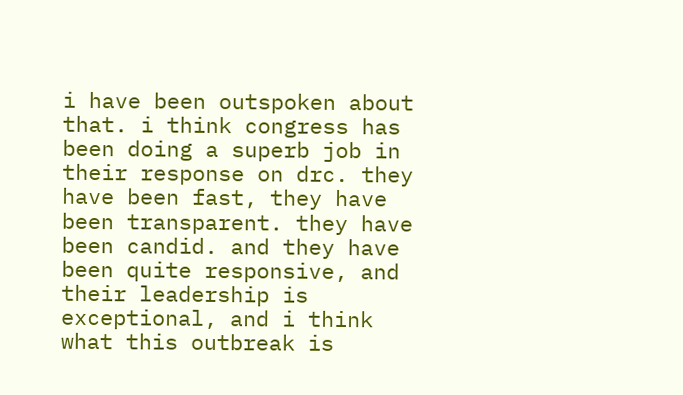i have been outspoken about that. i think congress has been doing a superb job in their response on drc. they have been fast, they have been transparent. they have been candid. and they have been quite responsive, and their leadership is exceptional, and i think what this outbreak is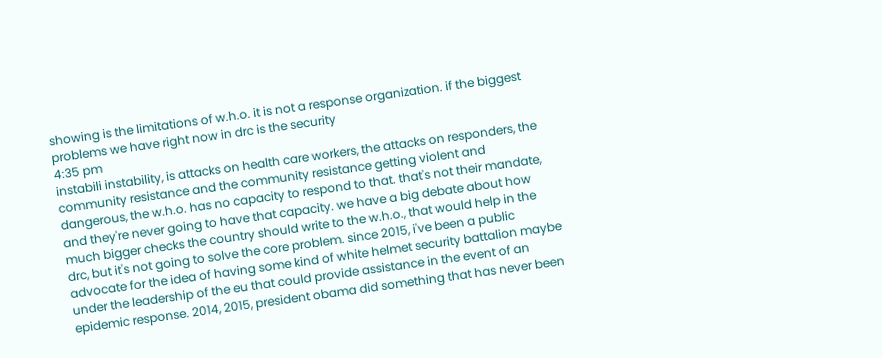showing is the limitations of w.h.o. it is not a response organization. if the biggest problems we have right now in drc is the security
4:35 pm
instabili instability, is attacks on health care workers, the attacks on responders, the community resistance and the community resistance getting violent and dangerous, the w.h.o. has no capacity to respond to that. that's not their mandate, and they're never going to have that capacity. we have a big debate about how much bigger checks the country should write to the w.h.o., that would help in the drc, but it's not going to solve the core problem. since 2015, i've been a public advocate for the idea of having some kind of white helmet security battalion maybe under the leadership of the eu that could provide assistance in the event of an epidemic response. 2014, 2015, president obama did something that has never been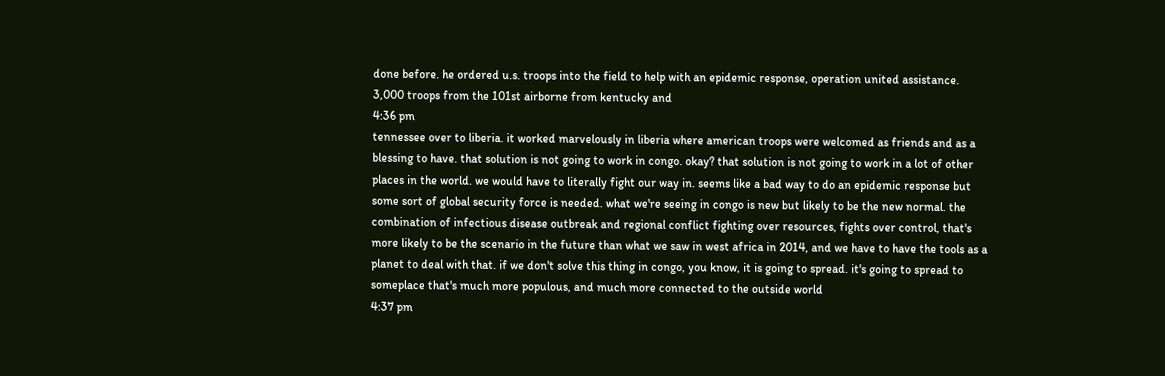done before. he ordered u.s. troops into the field to help with an epidemic response, operation united assistance. 3,000 troops from the 101st airborne from kentucky and
4:36 pm
tennessee over to liberia. it worked marvelously in liberia where american troops were welcomed as friends and as a blessing to have. that solution is not going to work in congo. okay? that solution is not going to work in a lot of other places in the world. we would have to literally fight our way in. seems like a bad way to do an epidemic response but some sort of global security force is needed. what we're seeing in congo is new but likely to be the new normal. the combination of infectious disease outbreak and regional conflict fighting over resources, fights over control, that's more likely to be the scenario in the future than what we saw in west africa in 2014, and we have to have the tools as a planet to deal with that. if we don't solve this thing in congo, you know, it is going to spread. it's going to spread to someplace that's much more populous, and much more connected to the outside world
4:37 pm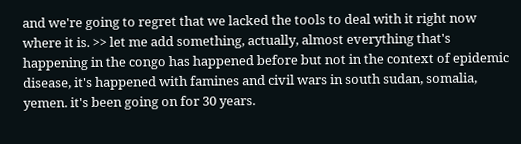and we're going to regret that we lacked the tools to deal with it right now where it is. >> let me add something, actually, almost everything that's happening in the congo has happened before but not in the context of epidemic disease, it's happened with famines and civil wars in south sudan, somalia, yemen. it's been going on for 30 years.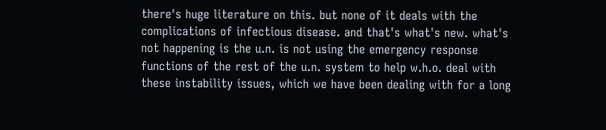there's huge literature on this. but none of it deals with the complications of infectious disease. and that's what's new. what's not happening is the u.n. is not using the emergency response functions of the rest of the u.n. system to help w.h.o. deal with these instability issues, which we have been dealing with for a long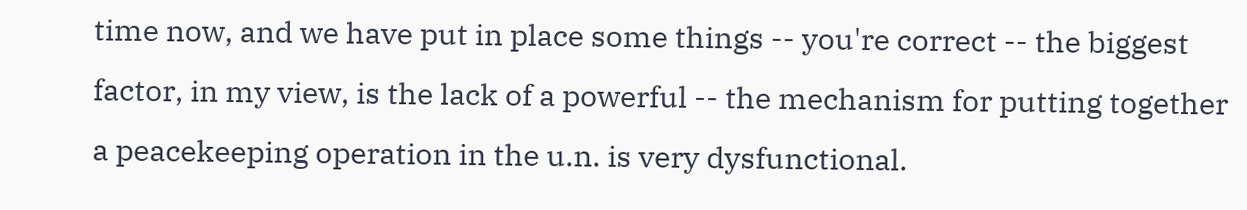time now, and we have put in place some things -- you're correct -- the biggest factor, in my view, is the lack of a powerful -- the mechanism for putting together a peacekeeping operation in the u.n. is very dysfunctional.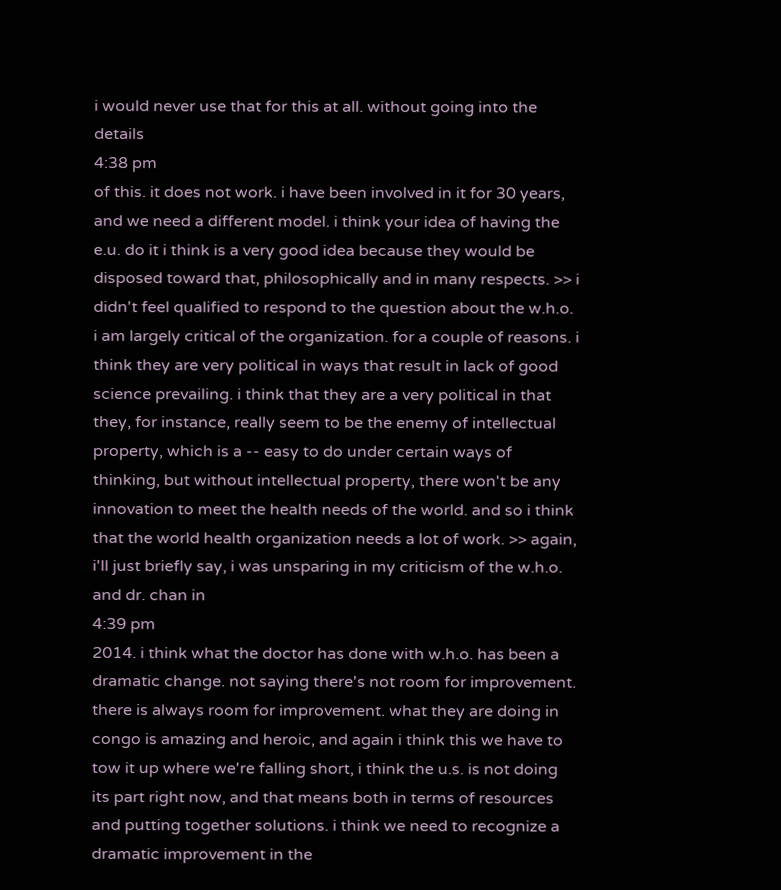i would never use that for this at all. without going into the details
4:38 pm
of this. it does not work. i have been involved in it for 30 years, and we need a different model. i think your idea of having the e.u. do it i think is a very good idea because they would be disposed toward that, philosophically and in many respects. >> i didn't feel qualified to respond to the question about the w.h.o. i am largely critical of the organization. for a couple of reasons. i think they are very political in ways that result in lack of good science prevailing. i think that they are a very political in that they, for instance, really seem to be the enemy of intellectual property, which is a -- easy to do under certain ways of thinking, but without intellectual property, there won't be any innovation to meet the health needs of the world. and so i think that the world health organization needs a lot of work. >> again, i'll just briefly say, i was unsparing in my criticism of the w.h.o. and dr. chan in
4:39 pm
2014. i think what the doctor has done with w.h.o. has been a dramatic change. not saying there's not room for improvement. there is always room for improvement. what they are doing in congo is amazing and heroic, and again i think this we have to tow it up where we're falling short, i think the u.s. is not doing its part right now, and that means both in terms of resources and putting together solutions. i think we need to recognize a dramatic improvement in the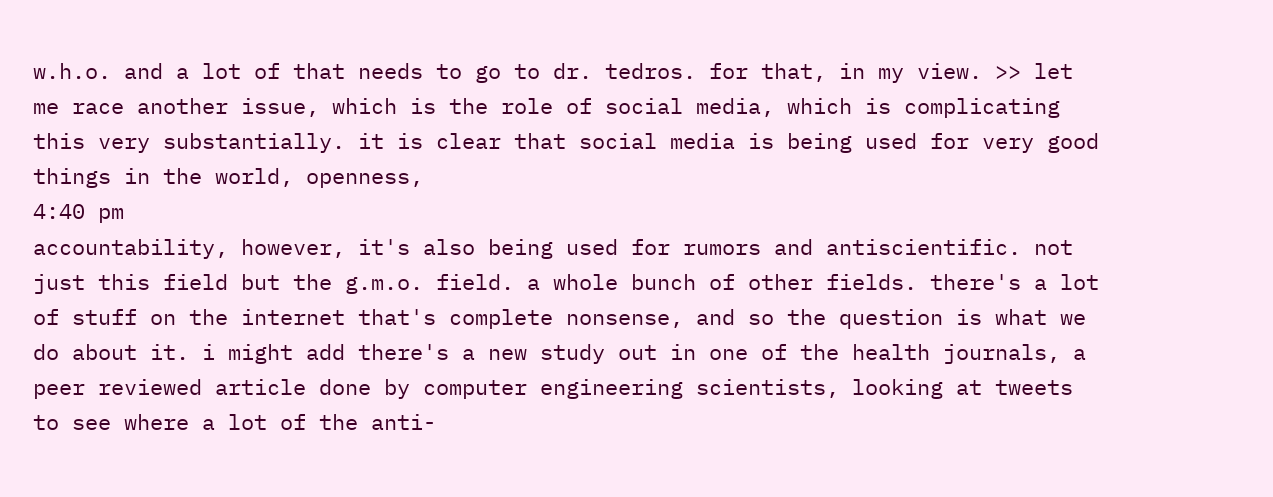w.h.o. and a lot of that needs to go to dr. tedros. for that, in my view. >> let me race another issue, which is the role of social media, which is complicating this very substantially. it is clear that social media is being used for very good things in the world, openness,
4:40 pm
accountability, however, it's also being used for rumors and antiscientific. not just this field but the g.m.o. field. a whole bunch of other fields. there's a lot of stuff on the internet that's complete nonsense, and so the question is what we do about it. i might add there's a new study out in one of the health journals, a peer reviewed article done by computer engineering scientists, looking at tweets to see where a lot of the anti-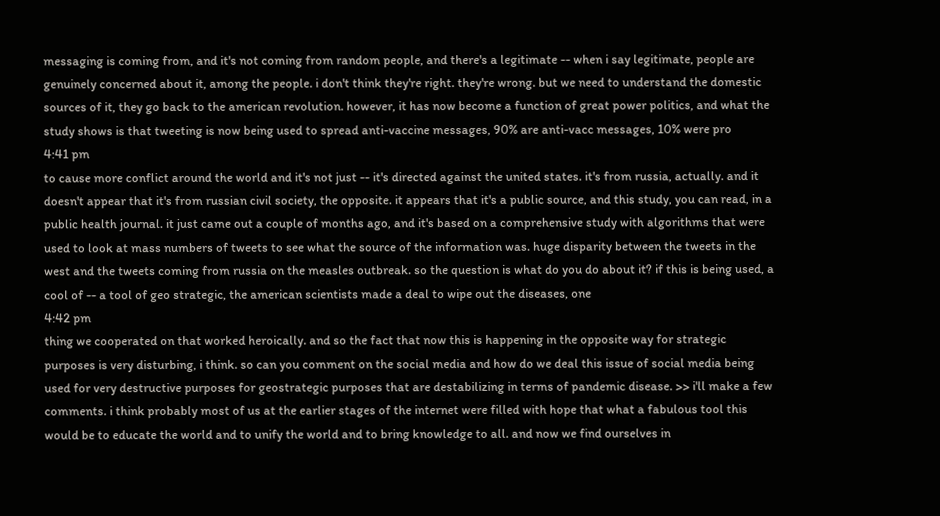messaging is coming from, and it's not coming from random people, and there's a legitimate -- when i say legitimate, people are genuinely concerned about it, among the people. i don't think they're right. they're wrong. but we need to understand the domestic sources of it, they go back to the american revolution. however, it has now become a function of great power politics, and what the study shows is that tweeting is now being used to spread anti-vaccine messages, 90% are anti-vacc messages, 10% were pro
4:41 pm
to cause more conflict around the world and it's not just -- it's directed against the united states. it's from russia, actually. and it doesn't appear that it's from russian civil society, the opposite. it appears that it's a public source, and this study, you can read, in a public health journal. it just came out a couple of months ago, and it's based on a comprehensive study with algorithms that were used to look at mass numbers of tweets to see what the source of the information was. huge disparity between the tweets in the west and the tweets coming from russia on the measles outbreak. so the question is what do you do about it? if this is being used, a cool of -- a tool of geo strategic, the american scientists made a deal to wipe out the diseases, one
4:42 pm
thing we cooperated on that worked heroically. and so the fact that now this is happening in the opposite way for strategic purposes is very disturbing, i think. so can you comment on the social media and how do we deal this issue of social media being used for very destructive purposes for geostrategic purposes that are destabilizing in terms of pandemic disease. >> i'll make a few comments. i think probably most of us at the earlier stages of the internet were filled with hope that what a fabulous tool this would be to educate the world and to unify the world and to bring knowledge to all. and now we find ourselves in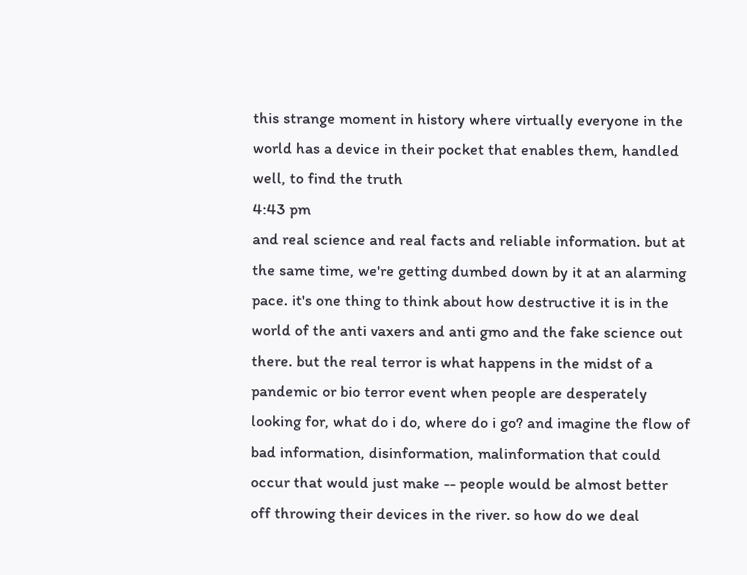this strange moment in history where virtually everyone in the world has a device in their pocket that enables them, handled well, to find the truth
4:43 pm
and real science and real facts and reliable information. but at the same time, we're getting dumbed down by it at an alarming pace. it's one thing to think about how destructive it is in the world of the anti vaxers and anti gmo and the fake science out there. but the real terror is what happens in the midst of a pandemic or bio terror event when people are desperately looking for, what do i do, where do i go? and imagine the flow of bad information, disinformation, malinformation that could occur that would just make -- people would be almost better off throwing their devices in the river. so how do we deal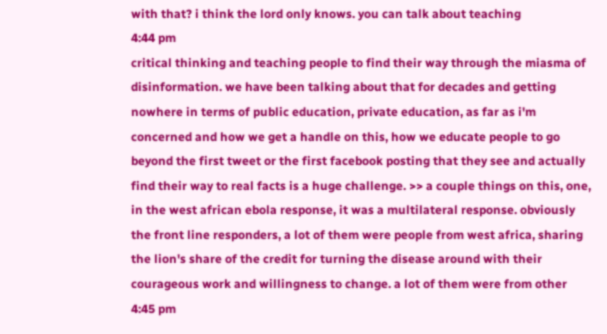with that? i think the lord only knows. you can talk about teaching
4:44 pm
critical thinking and teaching people to find their way through the miasma of disinformation. we have been talking about that for decades and getting nowhere in terms of public education, private education, as far as i'm concerned and how we get a handle on this, how we educate people to go beyond the first tweet or the first facebook posting that they see and actually find their way to real facts is a huge challenge. >> a couple things on this, one, in the west african ebola response, it was a multilateral response. obviously the front line responders, a lot of them were people from west africa, sharing the lion's share of the credit for turning the disease around with their courageous work and willingness to change. a lot of them were from other
4:45 pm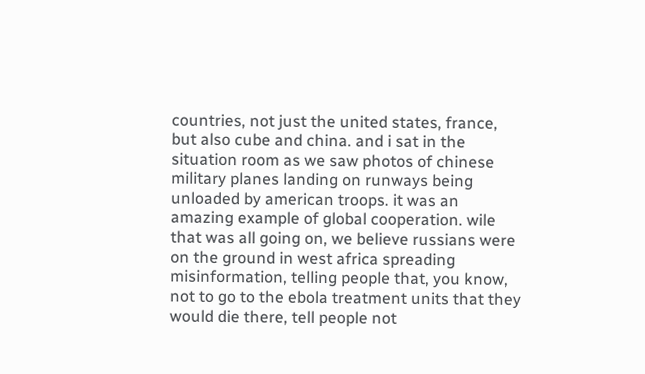countries, not just the united states, france, but also cube and china. and i sat in the situation room as we saw photos of chinese military planes landing on runways being unloaded by american troops. it was an amazing example of global cooperation. wile that was all going on, we believe russians were on the ground in west africa spreading misinformation, telling people that, you know, not to go to the ebola treatment units that they would die there, tell people not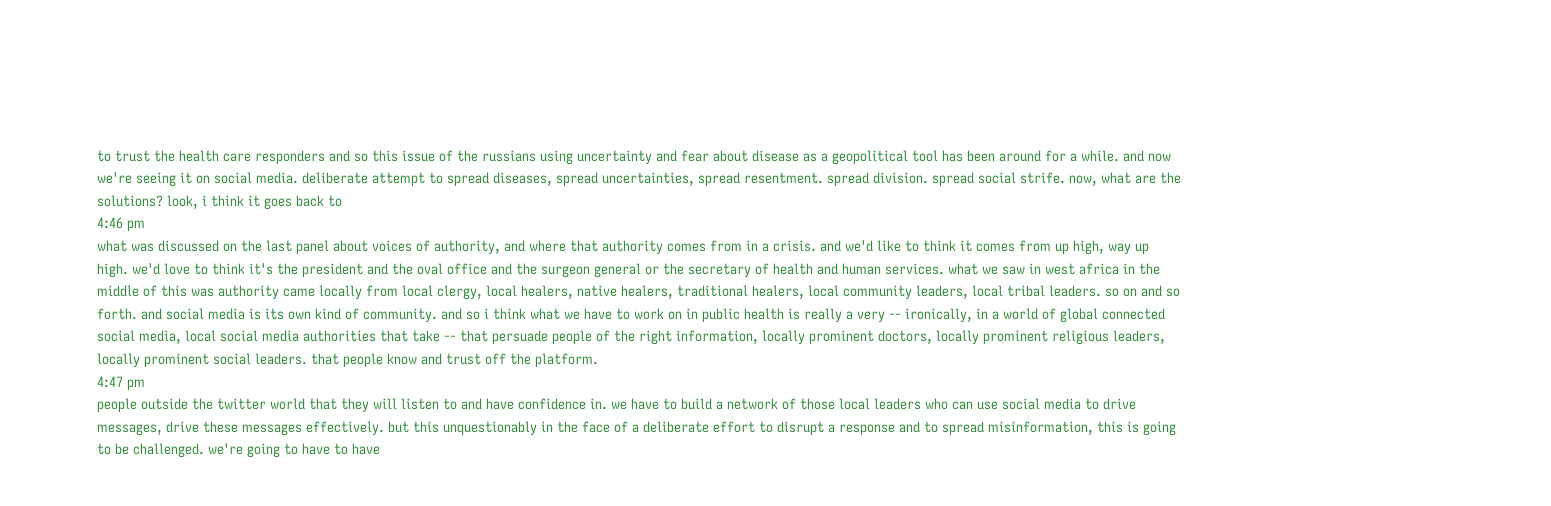to trust the health care responders and so this issue of the russians using uncertainty and fear about disease as a geopolitical tool has been around for a while. and now we're seeing it on social media. deliberate attempt to spread diseases, spread uncertainties, spread resentment. spread division. spread social strife. now, what are the solutions? look, i think it goes back to
4:46 pm
what was discussed on the last panel about voices of authority, and where that authority comes from in a crisis. and we'd like to think it comes from up high, way up high. we'd love to think it's the president and the oval office and the surgeon general or the secretary of health and human services. what we saw in west africa in the middle of this was authority came locally from local clergy, local healers, native healers, traditional healers, local community leaders, local tribal leaders. so on and so forth. and social media is its own kind of community. and so i think what we have to work on in public health is really a very -- ironically, in a world of global connected social media, local social media authorities that take -- that persuade people of the right information, locally prominent doctors, locally prominent religious leaders, locally prominent social leaders. that people know and trust off the platform.
4:47 pm
people outside the twitter world that they will listen to and have confidence in. we have to build a network of those local leaders who can use social media to drive messages, drive these messages effectively. but this unquestionably in the face of a deliberate effort to disrupt a response and to spread misinformation, this is going to be challenged. we're going to have to have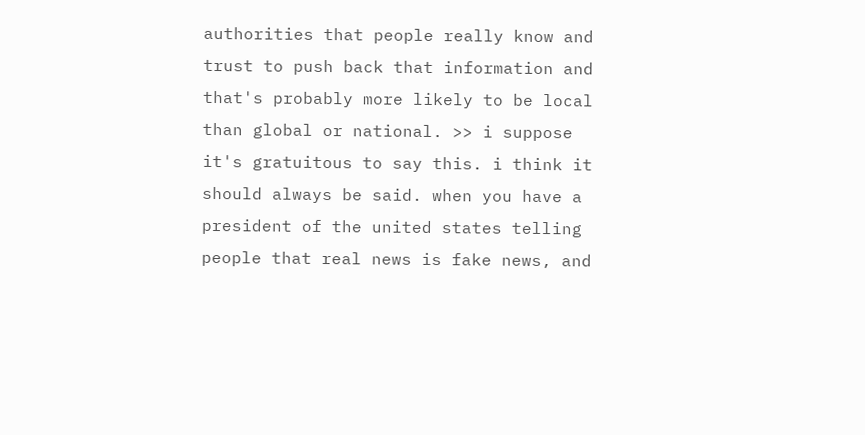authorities that people really know and trust to push back that information and that's probably more likely to be local than global or national. >> i suppose it's gratuitous to say this. i think it should always be said. when you have a president of the united states telling people that real news is fake news, and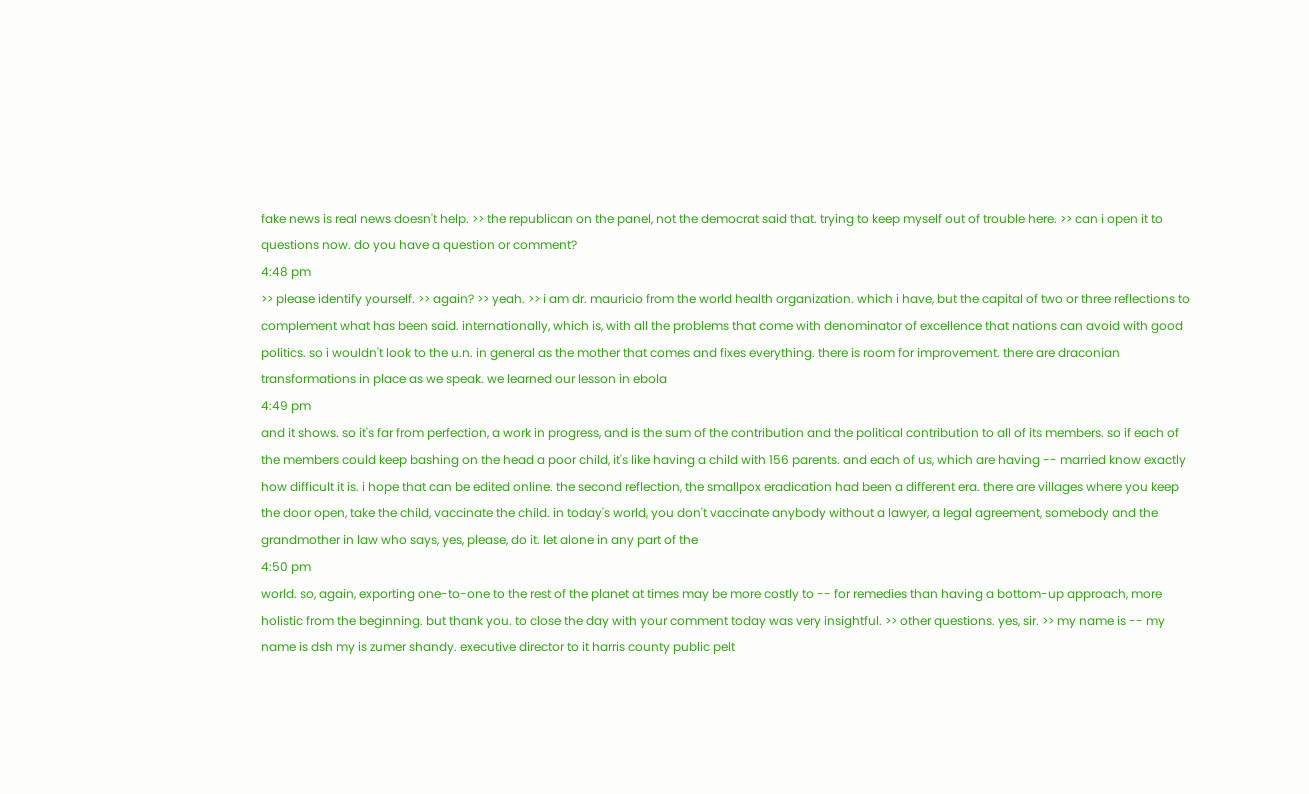fake news is real news doesn't help. >> the republican on the panel, not the democrat said that. trying to keep myself out of trouble here. >> can i open it to questions now. do you have a question or comment?
4:48 pm
>> please identify yourself. >> again? >> yeah. >> i am dr. mauricio from the world health organization. which i have, but the capital of two or three reflections to complement what has been said. internationally, which is, with all the problems that come with denominator of excellence that nations can avoid with good politics. so i wouldn't look to the u.n. in general as the mother that comes and fixes everything. there is room for improvement. there are draconian transformations in place as we speak. we learned our lesson in ebola
4:49 pm
and it shows. so it's far from perfection, a work in progress, and is the sum of the contribution and the political contribution to all of its members. so if each of the members could keep bashing on the head a poor child, it's like having a child with 156 parents. and each of us, which are having -- married know exactly how difficult it is. i hope that can be edited online. the second reflection, the smallpox eradication had been a different era. there are villages where you keep the door open, take the child, vaccinate the child. in today's world, you don't vaccinate anybody without a lawyer, a legal agreement, somebody and the grandmother in law who says, yes, please, do it. let alone in any part of the
4:50 pm
world. so, again, exporting one-to-one to the rest of the planet at times may be more costly to -- for remedies than having a bottom-up approach, more holistic from the beginning. but thank you. to close the day with your comment today was very insightful. >> other questions. yes, sir. >> my name is -- my name is dsh my is zumer shandy. executive director to it harris county public pelt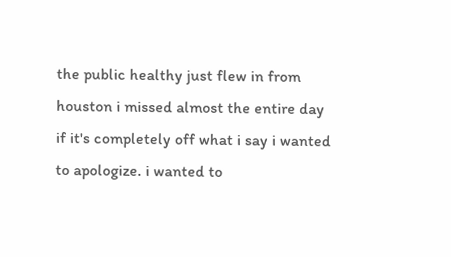the public healthy just flew in from houston i missed almost the entire day if it's completely off what i say i wanted to apologize. i wanted to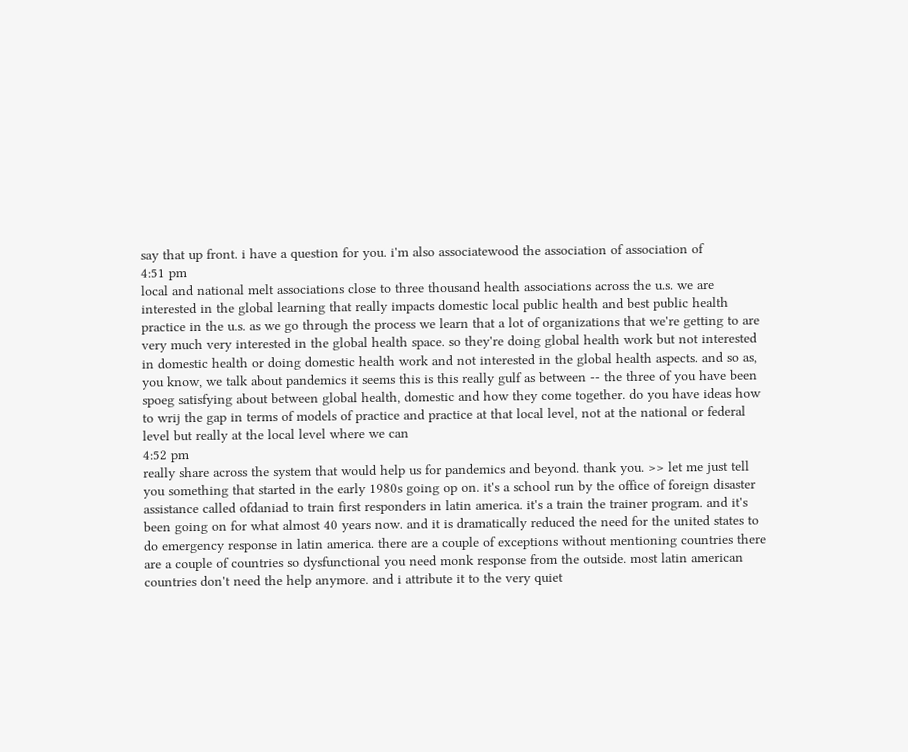say that up front. i have a question for you. i'm also associatewood the association of association of
4:51 pm
local and national melt associations close to three thousand health associations across the u.s. we are interested in the global learning that really impacts domestic local public health and best public health practice in the u.s. as we go through the process we learn that a lot of organizations that we're getting to are very much very interested in the global health space. so they're doing global health work but not interested in domestic health or doing domestic health work and not interested in the global health aspects. and so as, you know, we talk about pandemics it seems this is this really gulf as between -- the three of you have been spoeg satisfying about between global health, domestic and how they come together. do you have ideas how to wrij the gap in terms of models of practice and practice at that local level, not at the national or federal level but really at the local level where we can
4:52 pm
really share across the system that would help us for pandemics and beyond. thank you. >> let me just tell you something that started in the early 1980s going op on. it's a school run by the office of foreign disaster assistance called ofdaniad to train first responders in latin america. it's a train the trainer program. and it's been going on for what almost 40 years now. and it is dramatically reduced the need for the united states to do emergency response in latin america. there are a couple of exceptions without mentioning countries there are a couple of countries so dysfunctional you need monk response from the outside. most latin american countries don't need the help anymore. and i attribute it to the very quiet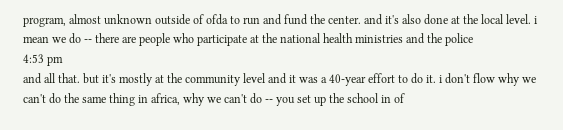program, almost unknown outside of ofda to run and fund the center. and it's also done at the local level. i mean we do -- there are people who participate at the national health ministries and the police
4:53 pm
and all that. but it's mostly at the community level and it was a 40-year effort to do it. i don't flow why we can't do the same thing in africa, why we can't do -- you set up the school in of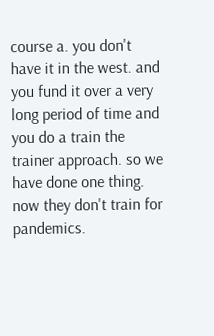course a. you don't have it in the west. and you fund it over a very long period of time and you do a train the trainer approach. so we have done one thing. now they don't train for pandemics.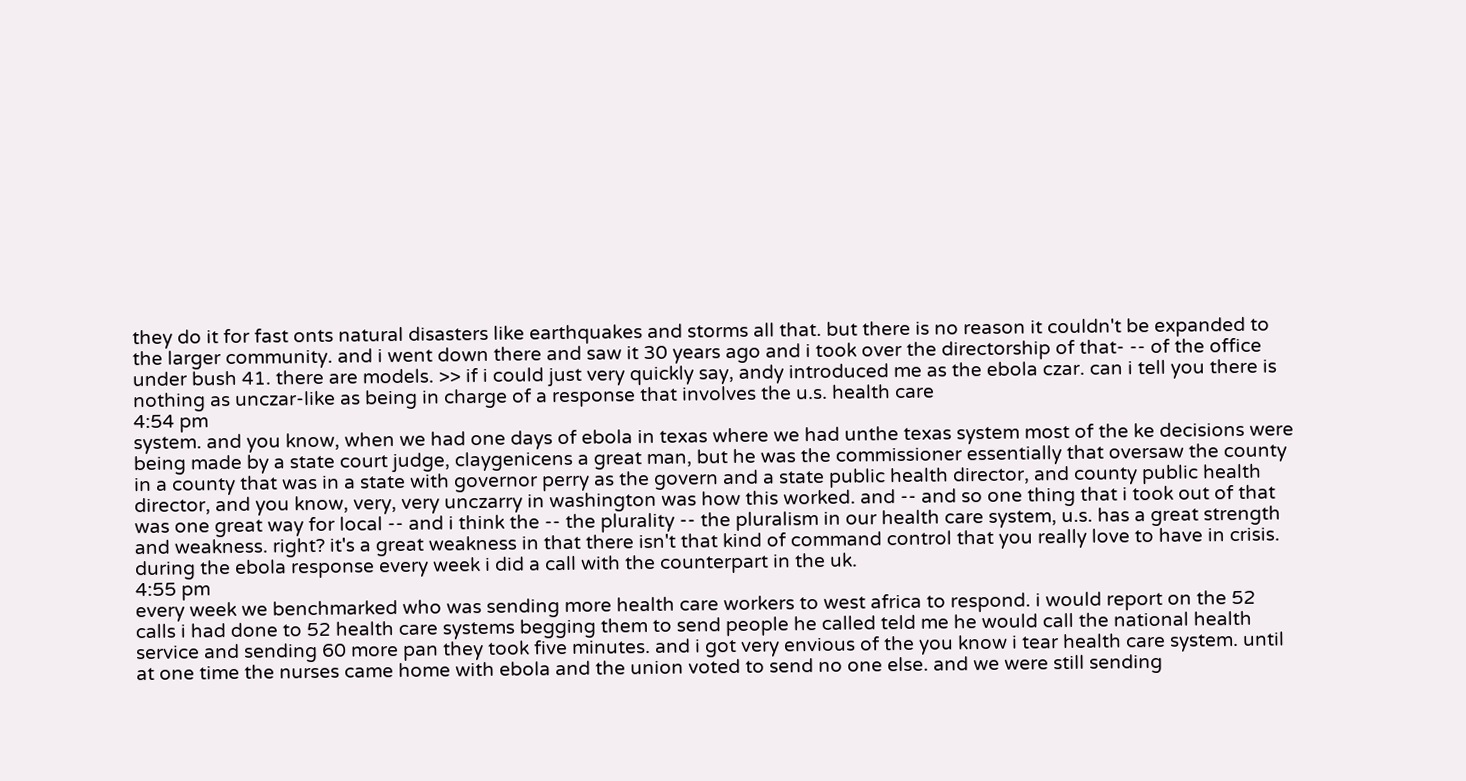they do it for fast onts natural disasters like earthquakes and storms all that. but there is no reason it couldn't be expanded to the larger community. and i went down there and saw it 30 years ago and i took over the directorship of that- -- of the office under bush 41. there are models. >> if i could just very quickly say, andy introduced me as the ebola czar. can i tell you there is nothing as unczar-like as being in charge of a response that involves the u.s. health care
4:54 pm
system. and you know, when we had one days of ebola in texas where we had unthe texas system most of the ke decisions were being made by a state court judge, claygenicens a great man, but he was the commissioner essentially that oversaw the county in a county that was in a state with governor perry as the govern and a state public health director, and county public health director, and you know, very, very unczarry in washington was how this worked. and -- and so one thing that i took out of that was one great way for local -- and i think the -- the plurality -- the pluralism in our health care system, u.s. has a great strength and weakness. right? it's a great weakness in that there isn't that kind of command control that you really love to have in crisis. during the ebola response every week i did a call with the counterpart in the uk.
4:55 pm
every week we benchmarked who was sending more health care workers to west africa to respond. i would report on the 52 calls i had done to 52 health care systems begging them to send people he called teld me he would call the national health service and sending 60 more pan they took five minutes. and i got very envious of the you know i tear health care system. until at one time the nurses came home with ebola and the union voted to send no one else. and we were still sending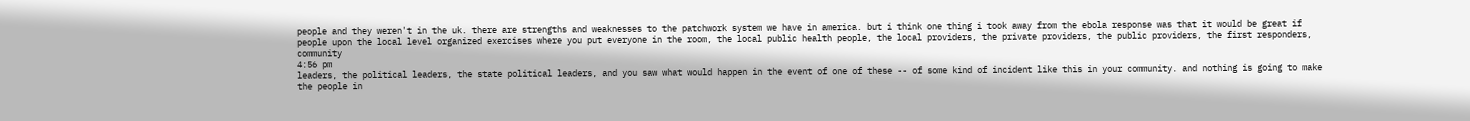people and they weren't in the uk. there are strengths and weaknesses to the patchwork system we have in america. but i think one thing i took away from the ebola response was that it would be great if people upon the local level organized exercises where you put everyone in the room, the local public health people, the local providers, the private providers, the public providers, the first responders, community
4:56 pm
leaders, the political leaders, the state political leaders, and you saw what would happen in the event of one of these -- of some kind of incident like this in your community. and nothing is going to make the people in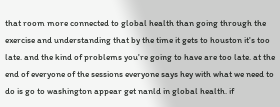that room more connected to global health than going through the exercise and understanding that by the time it gets to houston it's too late. and the kind of problems you're going to have are too late. at the end of everyone of the sessions everyone says hey with what we need to do is go to washington appear get nanld in global health. if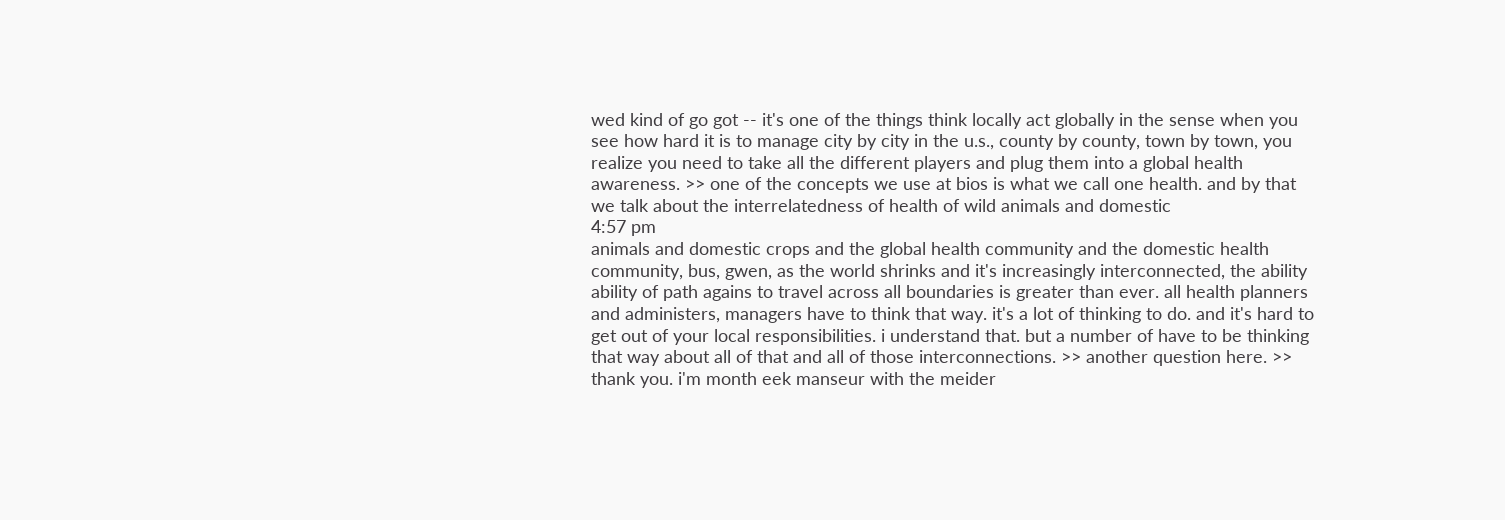wed kind of go got -- it's one of the things think locally act globally in the sense when you see how hard it is to manage city by city in the u.s., county by county, town by town, you realize you need to take all the different players and plug them into a global health awareness. >> one of the concepts we use at bios is what we call one health. and by that we talk about the interrelatedness of health of wild animals and domestic
4:57 pm
animals and domestic crops and the global health community and the domestic health community, bus, gwen, as the world shrinks and it's increasingly interconnected, the ability ability of path agains to travel across all boundaries is greater than ever. all health planners and administers, managers have to think that way. it's a lot of thinking to do. and it's hard to get out of your local responsibilities. i understand that. but a number of have to be thinking that way about all of that and all of those interconnections. >> another question here. >> thank you. i'm month eek manseur with the meider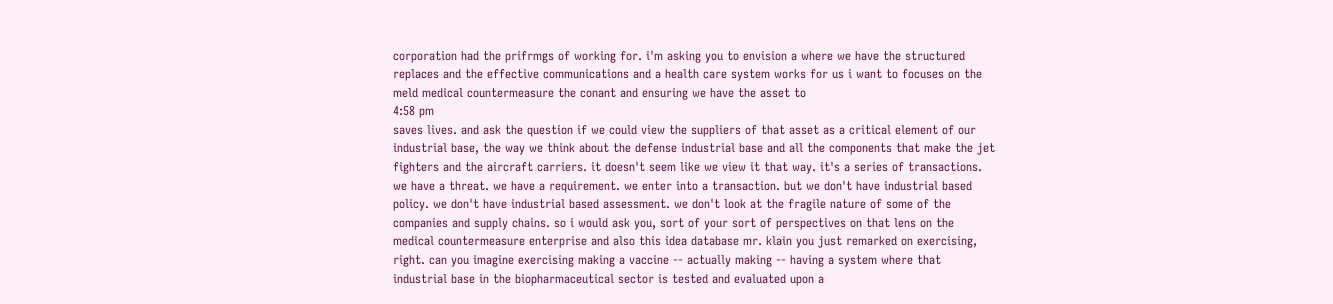corporation had the prifrmgs of working for. i'm asking you to envision a where we have the structured replaces and the effective communications and a health care system works for us i want to focuses on the meld medical countermeasure the conant and ensuring we have the asset to
4:58 pm
saves lives. and ask the question if we could view the suppliers of that asset as a critical element of our industrial base, the way we think about the defense industrial base and all the components that make the jet fighters and the aircraft carriers. it doesn't seem like we view it that way. it's a series of transactions. we have a threat. we have a requirement. we enter into a transaction. but we don't have industrial based policy. we don't have industrial based assessment. we don't look at the fragile nature of some of the companies and supply chains. so i would ask you, sort of your sort of perspectives on that lens on the medical countermeasure enterprise and also this idea database mr. klain you just remarked on exercising, right. can you imagine exercising making a vaccine -- actually making -- having a system where that industrial base in the biopharmaceutical sector is tested and evaluated upon a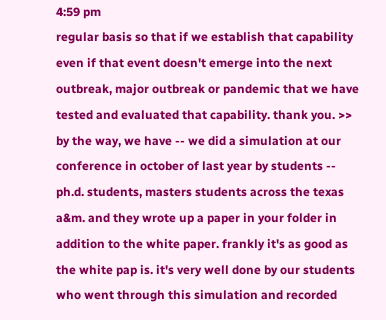4:59 pm
regular basis so that if we establish that capability even if that event doesn't emerge into the next outbreak, major outbreak or pandemic that we have tested and evaluated that capability. thank you. >> by the way, we have -- we did a simulation at our conference in october of last year by students -- ph.d. students, masters students across the texas a&m. and they wrote up a paper in your folder in addition to the white paper. frankly it's as good as the white pap is. it's very well done by our students who went through this simulation and recorded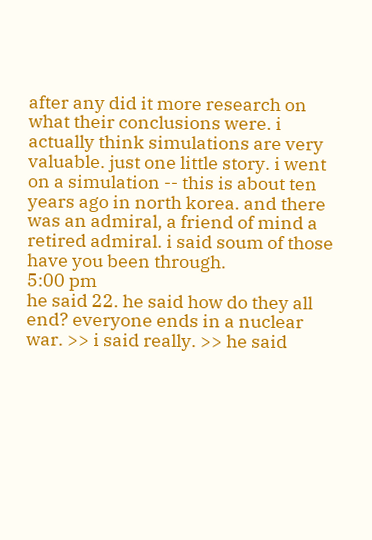after any did it more research on what their conclusions were. i actually think simulations are very valuable. just one little story. i went on a simulation -- this is about ten years ago in north korea. and there was an admiral, a friend of mind a retired admiral. i said soum of those have you been through.
5:00 pm
he said 22. he said how do they all end? everyone ends in a nuclear war. >> i said really. >> he said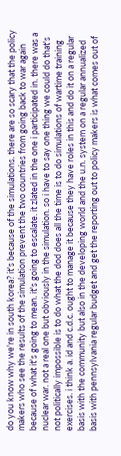do you know why we're in south korea? it's because of the simulations. there are so scary that the policy makers who see the results of the simulation prevent the two countries from going back to war again because of what it's going to mean. it's going to escalate. it zlated in the one i participated in. there was a nuclear war. not a real one but obviously in the simulation. so i have to say one thing we could do that's not politically impossible is to do what the dod does all the time is to do simulations of wartime training exercises. i think a. id and c.d.c. ought to manage it because they have roles in this and do it on a regular basis with the community but also in the developing world and the u.n. system on a regular annualized basis with pennsylvania regular budget and get the reporting out to policy makers is what comes out of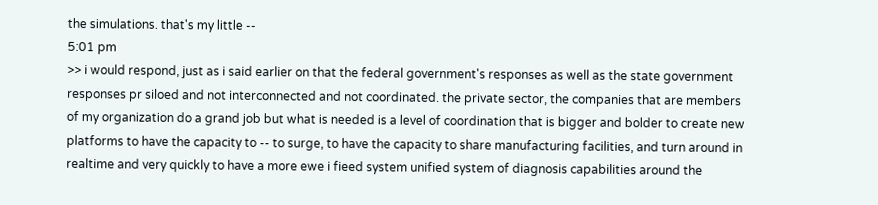the simulations. that's my little --
5:01 pm
>> i would respond, just as i said earlier on that the federal government's responses as well as the state government responses pr siloed and not interconnected and not coordinated. the private sector, the companies that are members of my organization do a grand job but what is needed is a level of coordination that is bigger and bolder to create new platforms to have the capacity to -- to surge, to have the capacity to share manufacturing facilities, and turn around in realtime and very quickly to have a more ewe i fieed system unified system of diagnosis capabilities around the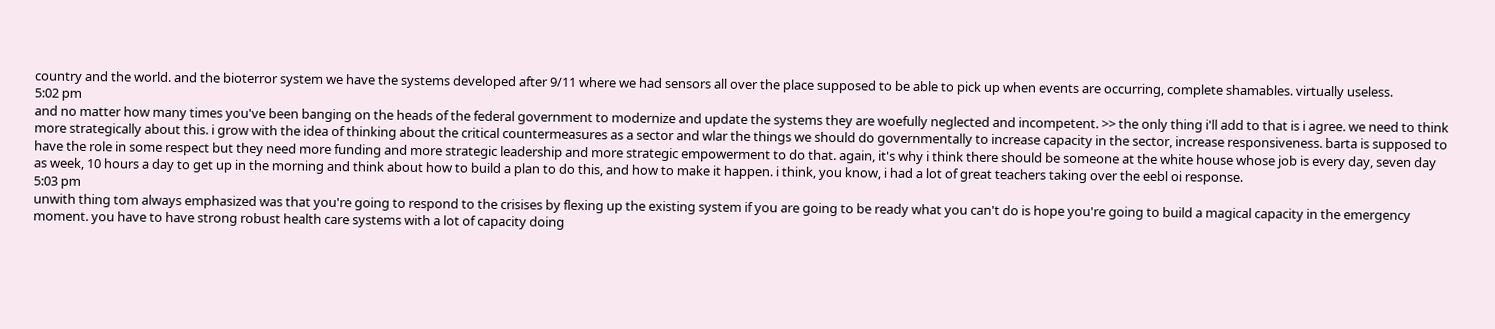country and the world. and the bioterror system we have the systems developed after 9/11 where we had sensors all over the place supposed to be able to pick up when events are occurring, complete shamables. virtually useless.
5:02 pm
and no matter how many times you've been banging on the heads of the federal government to modernize and update the systems they are woefully neglected and incompetent. >> the only thing i'll add to that is i agree. we need to think more strategically about this. i grow with the idea of thinking about the critical countermeasures as a sector and wlar the things we should do governmentally to increase capacity in the sector, increase responsiveness. barta is supposed to have the role in some respect but they need more funding and more strategic leadership and more strategic empowerment to do that. again, it's why i think there should be someone at the white house whose job is every day, seven day as week, 10 hours a day to get up in the morning and think about how to build a plan to do this, and how to make it happen. i think, you know, i had a lot of great teachers taking over the eebl oi response.
5:03 pm
unwith thing tom always emphasized was that you're going to respond to the crisises by flexing up the existing system if you are going to be ready what you can't do is hope you're going to build a magical capacity in the emergency moment. you have to have strong robust health care systems with a lot of capacity doing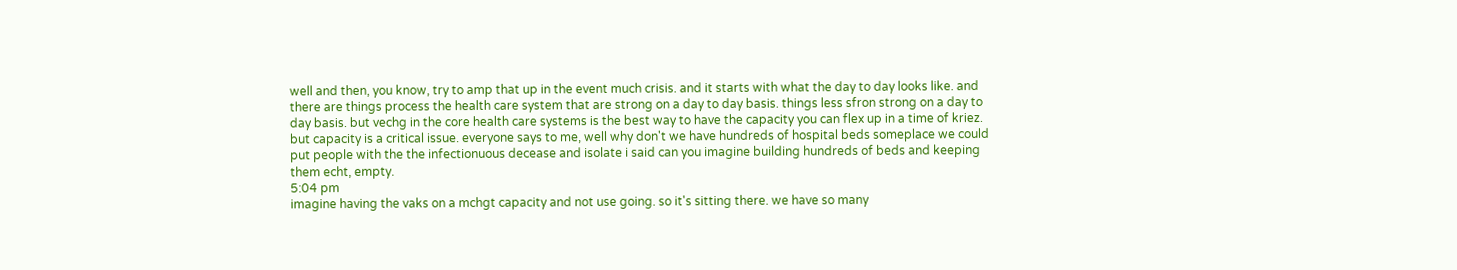well and then, you know, try to amp that up in the event much crisis. and it starts with what the day to day looks like. and there are things process the health care system that are strong on a day to day basis. things less sfron strong on a day to day basis. but vechg in the core health care systems is the best way to have the capacity you can flex up in a time of kriez. but capacity is a critical issue. everyone says to me, well why don't we have hundreds of hospital beds someplace we could put people with the the infectionuous decease and isolate i said can you imagine building hundreds of beds and keeping them echt, empty.
5:04 pm
imagine having the vaks on a mchgt capacity and not use going. so it's sitting there. we have so many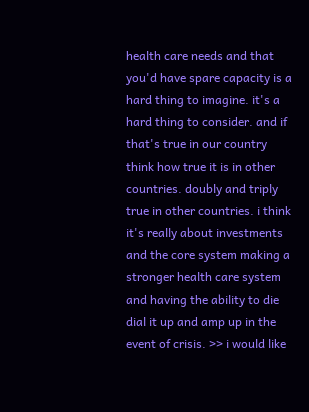health care needs and that you'd have spare capacity is a hard thing to imagine. it's a hard thing to consider. and if that's true in our country think how true it is in other countries. doubly and triply true in other countries. i think it's really about investments and the core system making a stronger health care system and having the ability to die dial it up and amp up in the event of crisis. >> i would like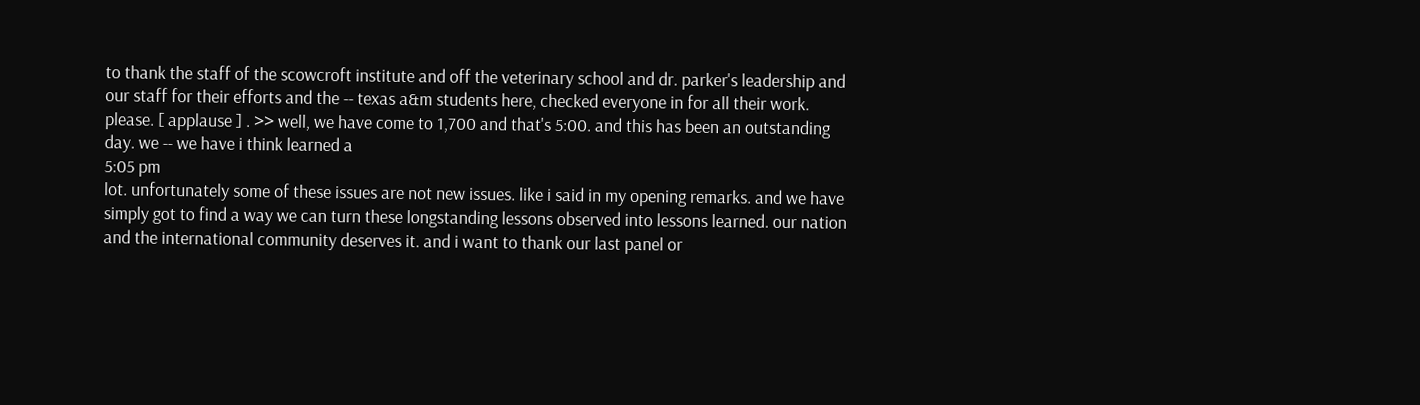to thank the staff of the scowcroft institute and off the veterinary school and dr. parker's leadership and our staff for their efforts and the -- texas a&m students here, checked everyone in for all their work. please. [ applause ] . >> well, we have come to 1,700 and that's 5:00. and this has been an outstanding day. we -- we have i think learned a
5:05 pm
lot. unfortunately some of these issues are not new issues. like i said in my opening remarks. and we have simply got to find a way we can turn these longstanding lessons observed into lessons learned. our nation and the international community deserves it. and i want to thank our last panel or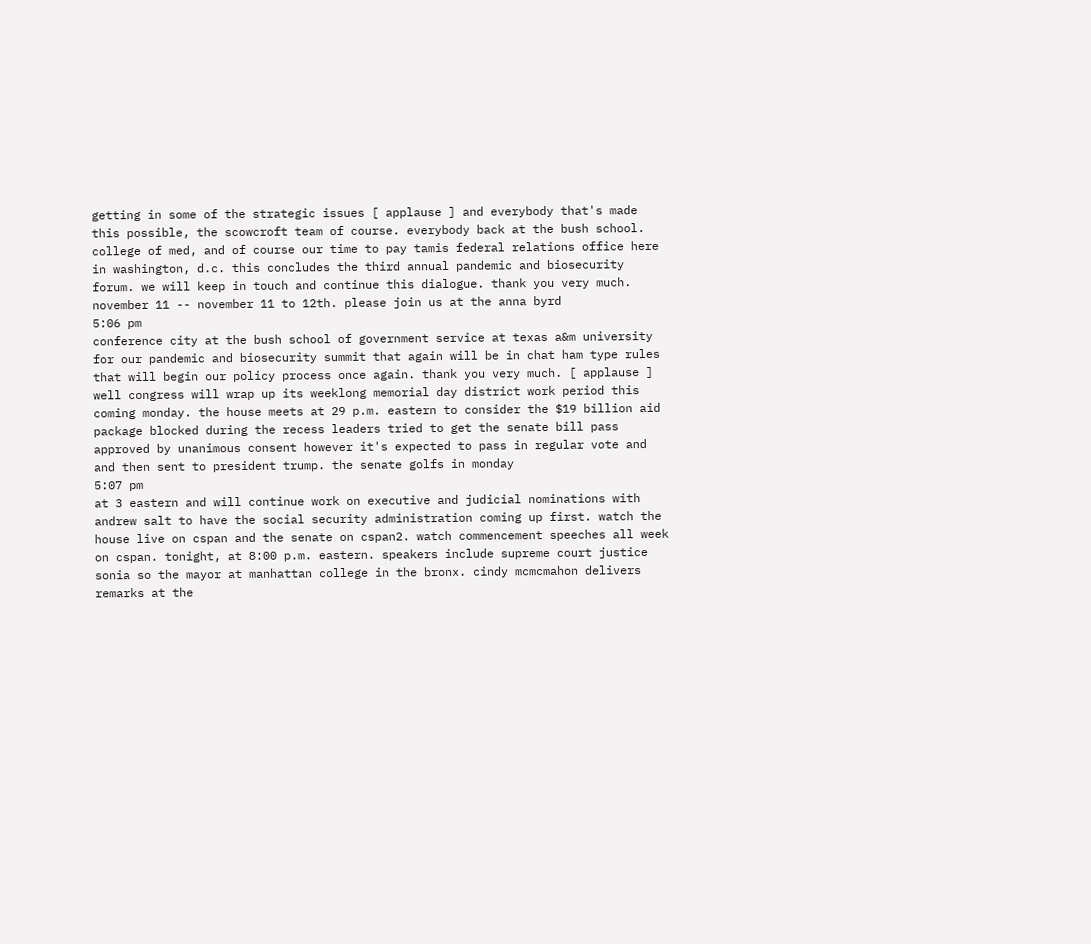getting in some of the strategic issues [ applause ] and everybody that's made this possible, the scowcroft team of course. everybody back at the bush school. college of med, and of course our time to pay tamis federal relations office here in washington, d.c. this concludes the third annual pandemic and biosecurity forum. we will keep in touch and continue this dialogue. thank you very much. november 11 -- november 11 to 12th. please join us at the anna byrd
5:06 pm
conference city at the bush school of government service at texas a&m university for our pandemic and biosecurity summit that again will be in chat ham type rules that will begin our policy process once again. thank you very much. [ applause ] well congress will wrap up its weeklong memorial day district work period this coming monday. the house meets at 29 p.m. eastern to consider the $19 billion aid package blocked during the recess leaders tried to get the senate bill pass approved by unanimous consent however it's expected to pass in regular vote and and then sent to president trump. the senate golfs in monday
5:07 pm
at 3 eastern and will continue work on executive and judicial nominations with andrew salt to have the social security administration coming up first. watch the house live on cspan and the senate on cspan2. watch commencement speeches all week on cspan. tonight, at 8:00 p.m. eastern. speakers include supreme court justice sonia so the mayor at manhattan college in the bronx. cindy mcmcmahon delivers remarks at the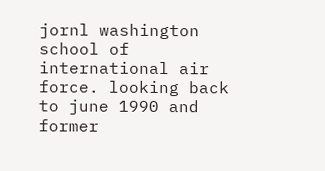jornl washington school of international air force. looking back to june 1990 and former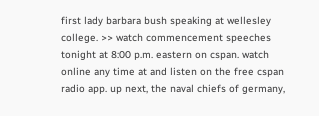first lady barbara bush speaking at wellesley college. >> watch commencement speeches tonight at 8:00 p.m. eastern on cspan. watch online any time at and listen on the free cspan radio app. up next, the naval chiefs of germany,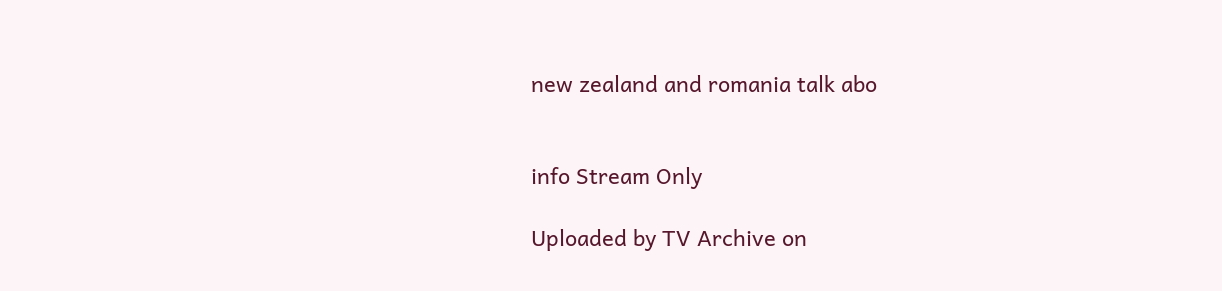new zealand and romania talk abo


info Stream Only

Uploaded by TV Archive on